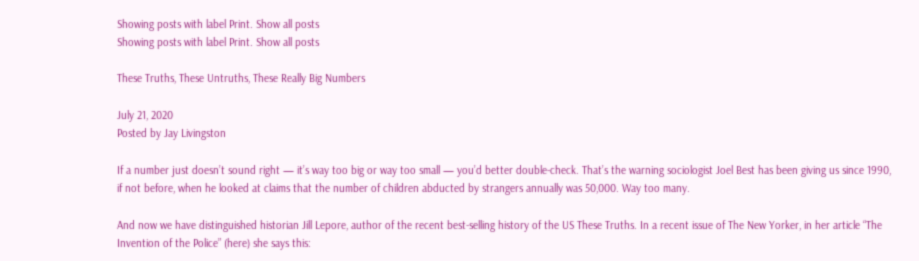Showing posts with label Print. Show all posts
Showing posts with label Print. Show all posts

These Truths, These Untruths, These Really Big Numbers

July 21, 2020
Posted by Jay Livingston

If a number just doesn’t sound right — it’s way too big or way too small — you’d better double-check. That’s the warning sociologist Joel Best has been giving us since 1990, if not before, when he looked at claims that the number of children abducted by strangers annually was 50,000. Way too many.

And now we have distinguished historian Jill Lepore, author of the recent best-selling history of the US These Truths. In a recent issue of The New Yorker, in her article “The Invention of the Police” (here) she says this: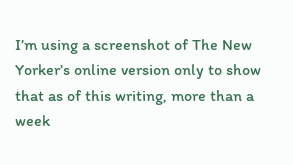I’m using a screenshot of The New Yorker’s online version only to show that as of this writing, more than a week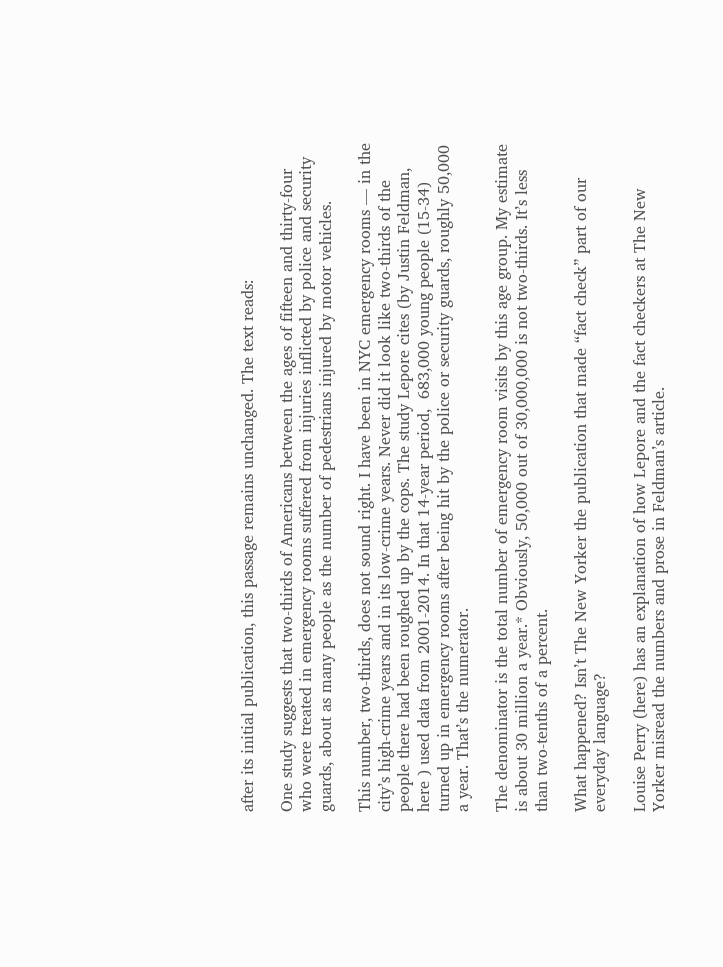after its initial publication, this passage remains unchanged. The text reads:

One study suggests that two-thirds of Americans between the ages of fifteen and thirty-four who were treated in emergency rooms suffered from injuries inflicted by police and security guards, about as many people as the number of pedestrians injured by motor vehicles.

This number, two-thirds, does not sound right. I have been in NYC emergency rooms — in the city’s high-crime years and in its low-crime years. Never did it look like two-thirds of the people there had been roughed up by the cops. The study Lepore cites (by Justin Feldman, here ) used data from 2001-2014. In that 14-year period,  683,000 young people (15-34) turned up in emergency rooms after being hit by the police or security guards, roughly 50,000 a year. That’s the numerator.

The denominator is the total number of emergency room visits by this age group. My estimate is about 30 million a year.* Obviously, 50,000 out of 30,000,000 is not two-thirds. It’s less than two-tenths of a percent.

What happened? Isn’t The New Yorker the publication that made “fact check” part of our everyday language?

Louise Perry (here) has an explanation of how Lepore and the fact checkers at The New Yorker misread the numbers and prose in Feldman’s article.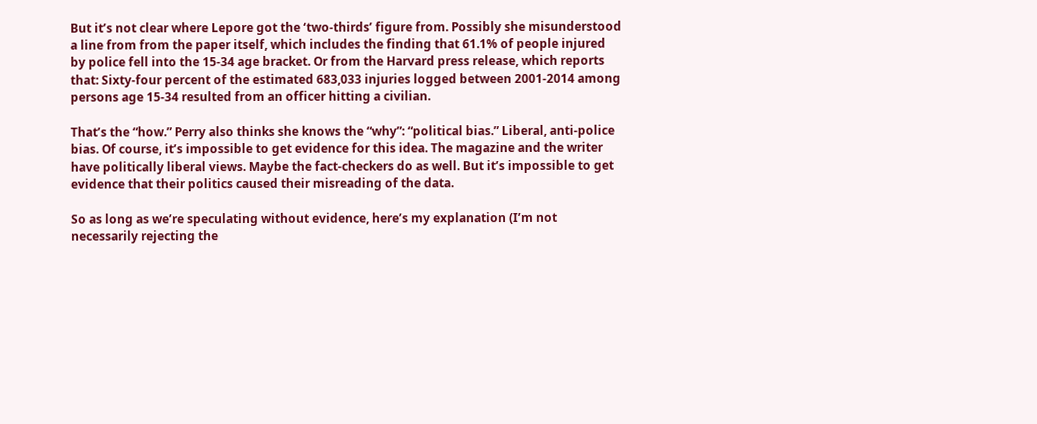But it’s not clear where Lepore got the ‘two-thirds’ figure from. Possibly she misunderstood a line from from the paper itself, which includes the finding that 61.1% of people injured by police fell into the 15-34 age bracket. Or from the Harvard press release, which reports that: Sixty-four percent of the estimated 683,033 injuries logged between 2001-2014 among persons age 15-34 resulted from an officer hitting a civilian.

That’s the “how.” Perry also thinks she knows the “why”: “political bias.” Liberal, anti-police bias. Of course, it’s impossible to get evidence for this idea. The magazine and the writer have politically liberal views. Maybe the fact-checkers do as well. But it’s impossible to get evidence that their politics caused their misreading of the data.

So as long as we’re speculating without evidence, here’s my explanation (I’m not necessarily rejecting the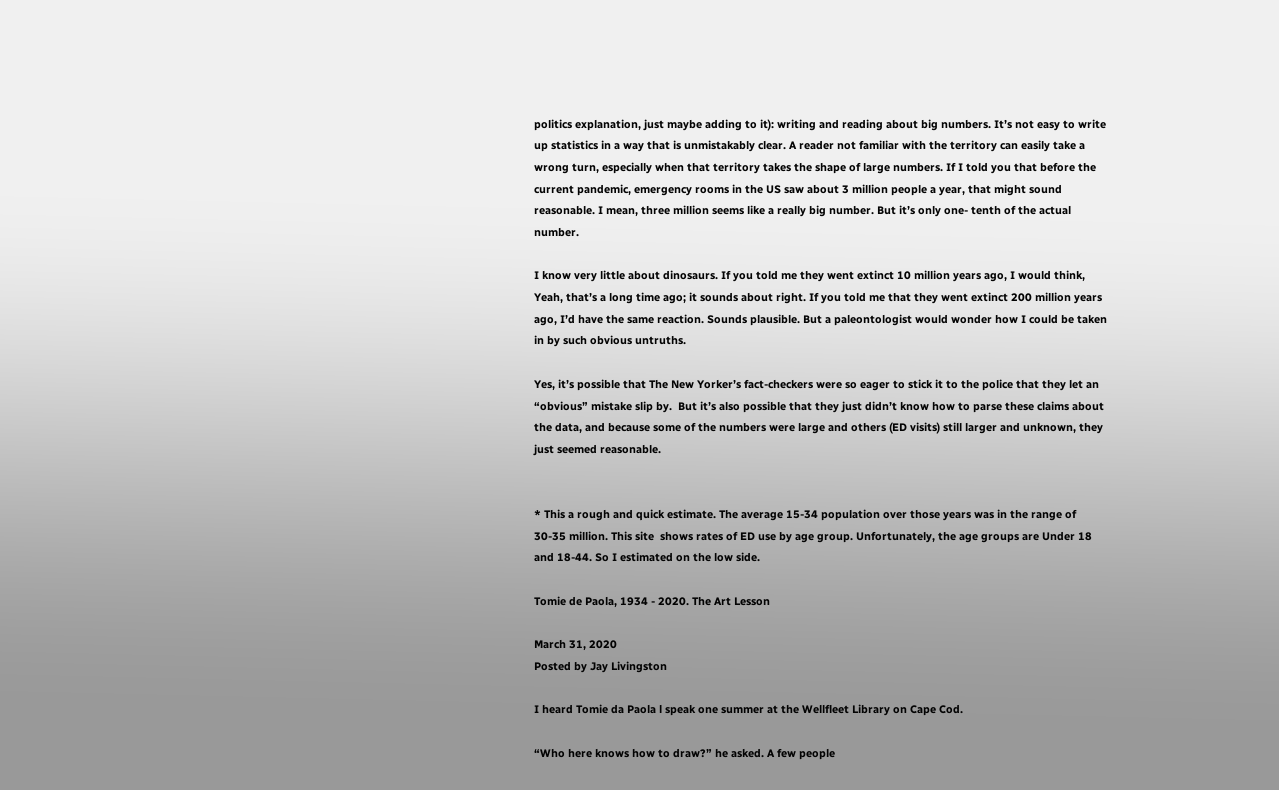politics explanation, just maybe adding to it): writing and reading about big numbers. It’s not easy to write up statistics in a way that is unmistakably clear. A reader not familiar with the territory can easily take a wrong turn, especially when that territory takes the shape of large numbers. If I told you that before the current pandemic, emergency rooms in the US saw about 3 million people a year, that might sound reasonable. I mean, three million seems like a really big number. But it’s only one- tenth of the actual number.

I know very little about dinosaurs. If you told me they went extinct 10 million years ago, I would think, Yeah, that’s a long time ago; it sounds about right. If you told me that they went extinct 200 million years ago, I’d have the same reaction. Sounds plausible. But a paleontologist would wonder how I could be taken in by such obvious untruths.

Yes, it’s possible that The New Yorker’s fact-checkers were so eager to stick it to the police that they let an “obvious” mistake slip by.  But it’s also possible that they just didn’t know how to parse these claims about the data, and because some of the numbers were large and others (ED visits) still larger and unknown, they just seemed reasonable.


* This a rough and quick estimate. The average 15-34 population over those years was in the range of 30-35 million. This site  shows rates of ED use by age group. Unfortunately, the age groups are Under 18 and 18-44. So I estimated on the low side.

Tomie de Paola, 1934 - 2020. The Art Lesson

March 31, 2020
Posted by Jay Livingston

I heard Tomie da Paola l speak one summer at the Wellfleet Library on Cape Cod.

“Who here knows how to draw?” he asked. A few people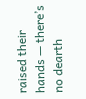raised their hands — there’s no dearth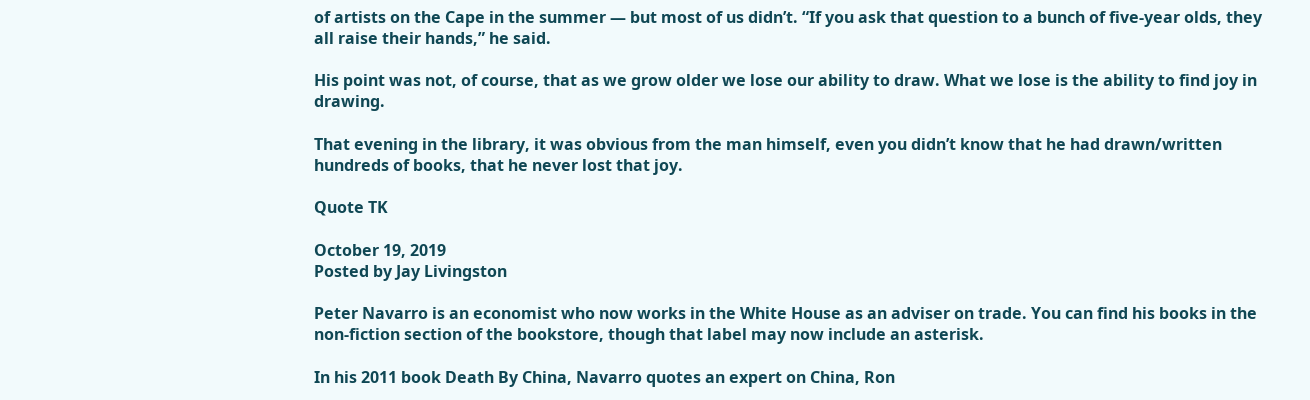of artists on the Cape in the summer — but most of us didn’t. “If you ask that question to a bunch of five-year olds, they all raise their hands,” he said.

His point was not, of course, that as we grow older we lose our ability to draw. What we lose is the ability to find joy in drawing.

That evening in the library, it was obvious from the man himself, even you didn’t know that he had drawn/written hundreds of books, that he never lost that joy.

Quote TK

October 19, 2019
Posted by Jay Livingston

Peter Navarro is an economist who now works in the White House as an adviser on trade. You can find his books in the non-fiction section of the bookstore, though that label may now include an asterisk.

In his 2011 book Death By China, Navarro quotes an expert on China, Ron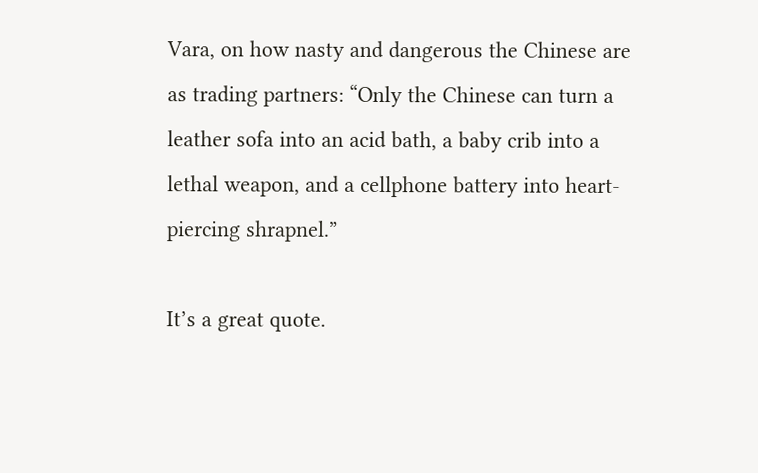Vara, on how nasty and dangerous the Chinese are as trading partners: “Only the Chinese can turn a leather sofa into an acid bath, a baby crib into a lethal weapon, and a cellphone battery into heart-piercing shrapnel.”

It’s a great quote.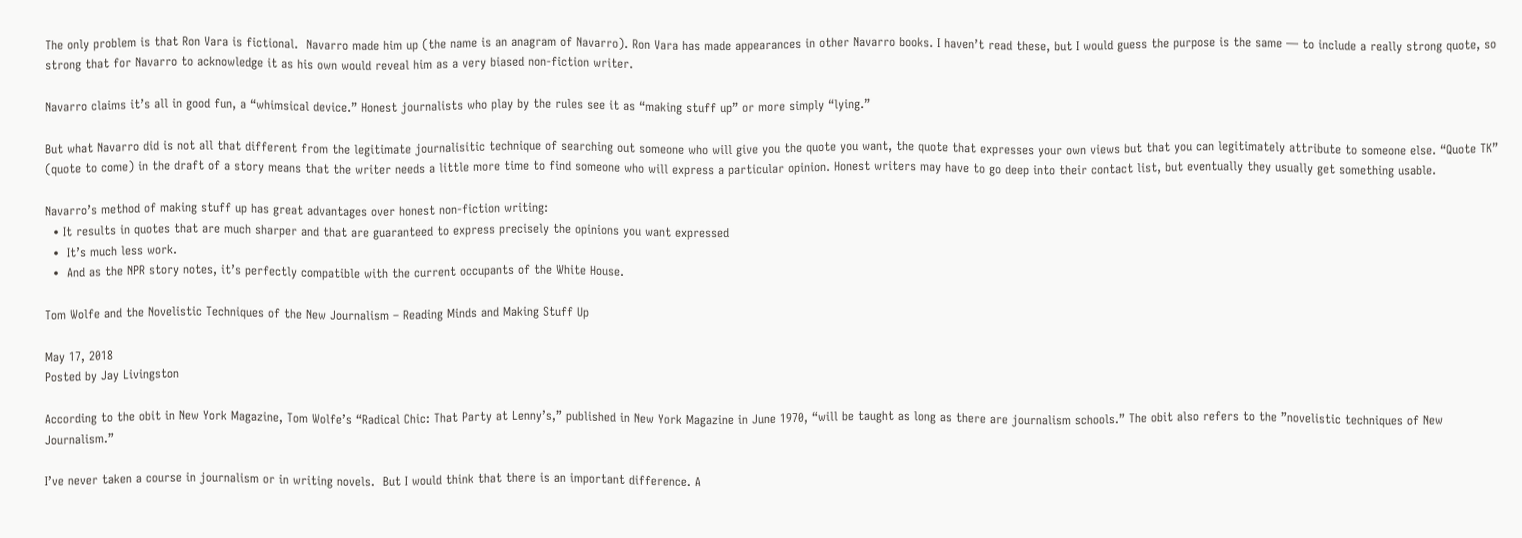The only problem is that Ron Vara is fictional.  Navarro made him up (the name is an anagram of Navarro). Ron Vara has made appearances in other Navarro books. I haven’t read these, but I would guess the purpose is the same — to include a really strong quote, so strong that for Navarro to acknowledge it as his own would reveal him as a very biased non-fiction writer.

Navarro claims it’s all in good fun, a “whimsical device.” Honest journalists who play by the rules see it as “making stuff up” or more simply “lying.”

But what Navarro did is not all that different from the legitimate journalisitic technique of searching out someone who will give you the quote you want, the quote that expresses your own views but that you can legitimately attribute to someone else. “Quote TK” (quote to come) in the draft of a story means that the writer needs a little more time to find someone who will express a particular opinion. Honest writers may have to go deep into their contact list, but eventually they usually get something usable.

Navarro’s method of making stuff up has great advantages over honest non-fiction writing:
  • It results in quotes that are much sharper and that are guaranteed to express precisely the opinions you want expressed
  •  It’s much less work.
  •  And as the NPR story notes, it’s perfectly compatible with the current occupants of the White House.

Tom Wolfe and the Novelistic Techniques of the New Journalism – Reading Minds and Making Stuff Up

May 17, 2018
Posted by Jay Livingston

According to the obit in New York Magazine, Tom Wolfe’s “Radical Chic: That Party at Lenny’s,” published in New York Magazine in June 1970, “will be taught as long as there are journalism schools.” The obit also refers to the ”novelistic techniques of New Journalism.”

I’ve never taken a course in journalism or in writing novels.  But I would think that there is an important difference. A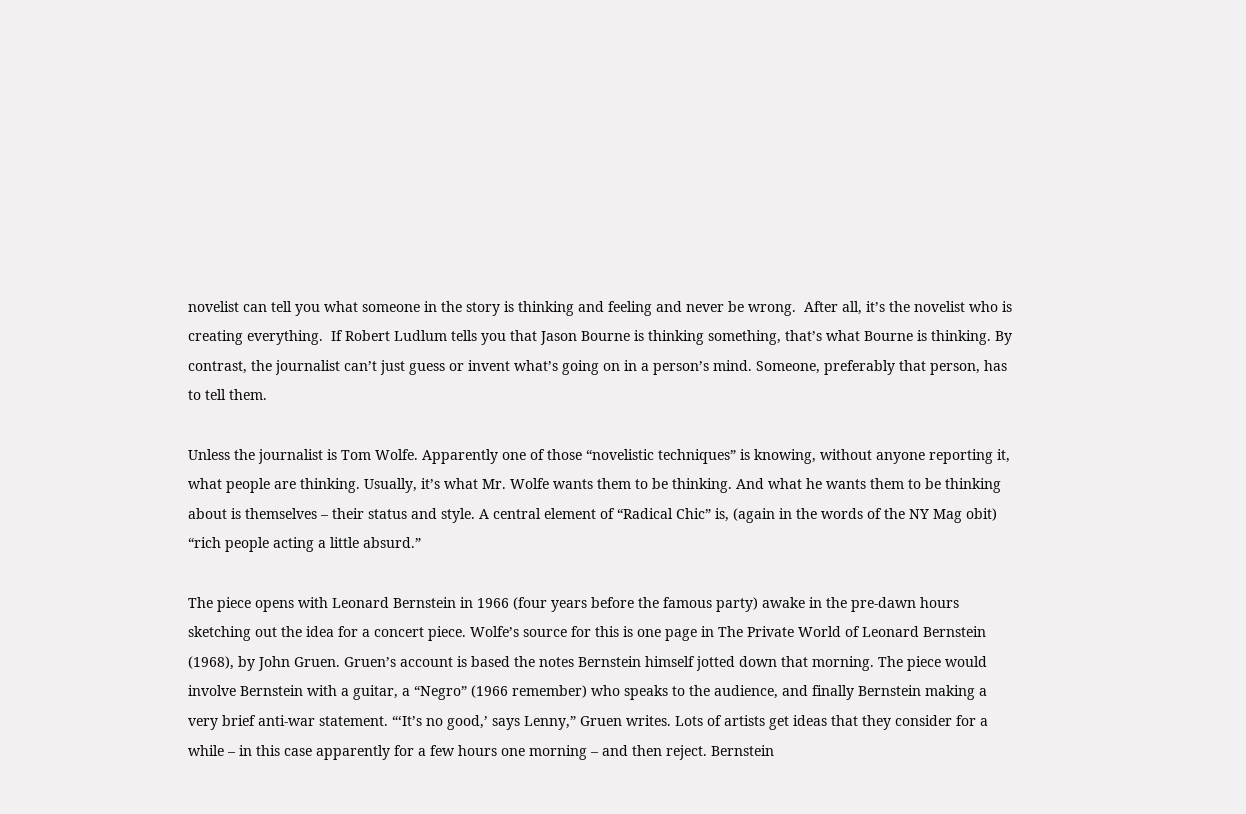novelist can tell you what someone in the story is thinking and feeling and never be wrong.  After all, it’s the novelist who is creating everything.  If Robert Ludlum tells you that Jason Bourne is thinking something, that’s what Bourne is thinking. By contrast, the journalist can’t just guess or invent what’s going on in a person’s mind. Someone, preferably that person, has to tell them.

Unless the journalist is Tom Wolfe. Apparently one of those “novelistic techniques” is knowing, without anyone reporting it, what people are thinking. Usually, it’s what Mr. Wolfe wants them to be thinking. And what he wants them to be thinking about is themselves – their status and style. A central element of “Radical Chic” is, (again in the words of the NY Mag obit) “rich people acting a little absurd.”

The piece opens with Leonard Bernstein in 1966 (four years before the famous party) awake in the pre-dawn hours sketching out the idea for a concert piece. Wolfe’s source for this is one page in The Private World of Leonard Bernstein (1968), by John Gruen. Gruen’s account is based the notes Bernstein himself jotted down that morning. The piece would involve Bernstein with a guitar, a “Negro” (1966 remember) who speaks to the audience, and finally Bernstein making a very brief anti-war statement. “‘It’s no good,’ says Lenny,” Gruen writes. Lots of artists get ideas that they consider for a while – in this case apparently for a few hours one morning – and then reject. Bernstein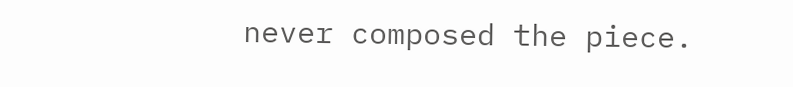never composed the piece.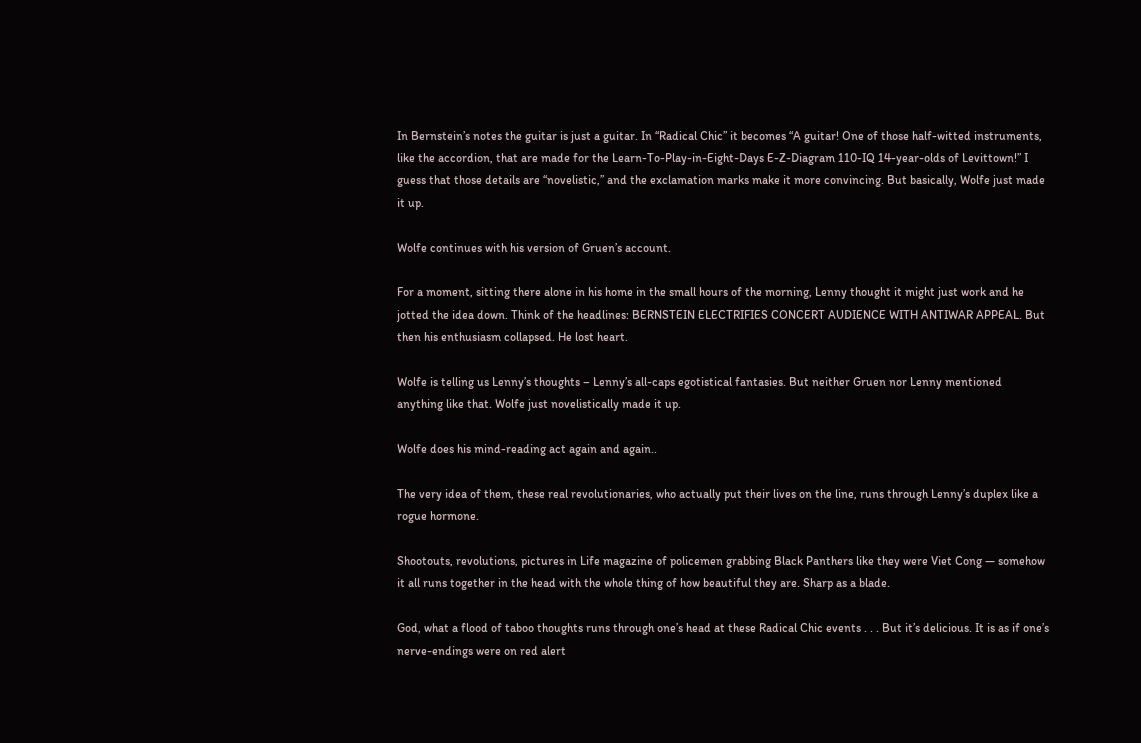In Bernstein’s notes the guitar is just a guitar. In “Radical Chic” it becomes “A guitar! One of those half-witted instruments, like the accordion, that are made for the Learn-To-Play-in-Eight-Days E-Z-Diagram 110-IQ 14-year-olds of Levittown!” I guess that those details are “novelistic,” and the exclamation marks make it more convincing. But basically, Wolfe just made it up.

Wolfe continues with his version of Gruen’s account.

For a moment, sitting there alone in his home in the small hours of the morning, Lenny thought it might just work and he jotted the idea down. Think of the headlines: BERNSTEIN ELECTRIFIES CONCERT AUDIENCE WITH ANTIWAR APPEAL. But then his enthusiasm collapsed. He lost heart.

Wolfe is telling us Lenny’s thoughts – Lenny’s all-caps egotistical fantasies. But neither Gruen nor Lenny mentioned anything like that. Wolfe just novelistically made it up.

Wolfe does his mind-reading act again and again..

The very idea of them, these real revolutionaries, who actually put their lives on the line, runs through Lenny’s duplex like a rogue hormone.

Shootouts, revolutions, pictures in Life magazine of policemen grabbing Black Panthers like they were Viet Cong — somehow it all runs together in the head with the whole thing of how beautiful they are. Sharp as a blade.

God, what a flood of taboo thoughts runs through one’s head at these Radical Chic events . . . But it’s delicious. It is as if one’s nerve-endings were on red alert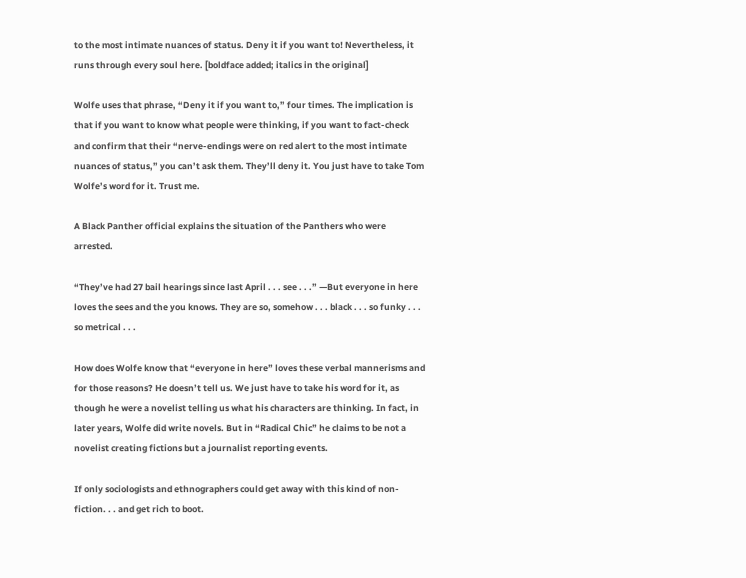to the most intimate nuances of status. Deny it if you want to! Nevertheless, it runs through every soul here. [boldface added; italics in the original]

Wolfe uses that phrase, “Deny it if you want to,” four times. The implication is that if you want to know what people were thinking, if you want to fact-check and confirm that their “nerve-endings were on red alert to the most intimate nuances of status,” you can’t ask them. They’ll deny it. You just have to take Tom Wolfe’s word for it. Trust me.

A Black Panther official explains the situation of the Panthers who were arrested.

“They’ve had 27 bail hearings since last April . . . see . . .” —But everyone in here loves the sees and the you knows. They are so, somehow . . . black . . . so funky . . . so metrical . . .

How does Wolfe know that “everyone in here” loves these verbal mannerisms and for those reasons? He doesn’t tell us. We just have to take his word for it, as though he were a novelist telling us what his characters are thinking. In fact, in later years, Wolfe did write novels. But in “Radical Chic” he claims to be not a novelist creating fictions but a journalist reporting events.

If only sociologists and ethnographers could get away with this kind of non-fiction. . . and get rich to boot.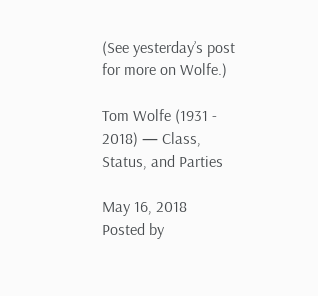(See yesterday’s post for more on Wolfe.)

Tom Wolfe (1931 - 2018) — Class, Status, and Parties

May 16, 2018
Posted by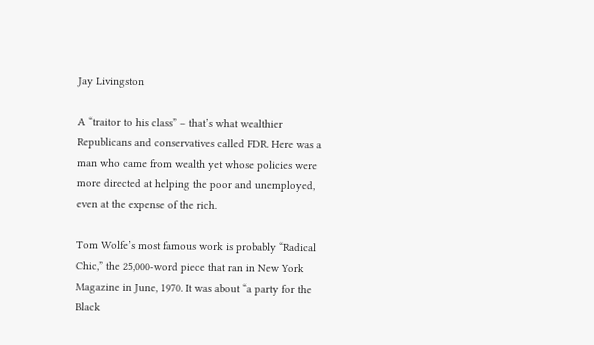Jay Livingston

A “traitor to his class” – that’s what wealthier Republicans and conservatives called FDR. Here was a man who came from wealth yet whose policies were more directed at helping the poor and unemployed, even at the expense of the rich.

Tom Wolfe’s most famous work is probably “Radical Chic,” the 25,000-word piece that ran in New York Magazine in June, 1970. It was about “a party for the Black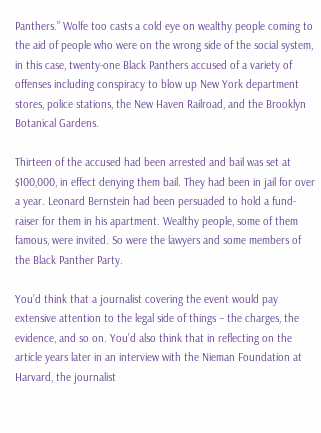Panthers.” Wolfe too casts a cold eye on wealthy people coming to the aid of people who were on the wrong side of the social system, in this case, twenty-one Black Panthers accused of a variety of offenses including conspiracy to blow up New York department stores, police stations, the New Haven Railroad, and the Brooklyn Botanical Gardens.

Thirteen of the accused had been arrested and bail was set at $100,000, in effect denying them bail. They had been in jail for over a year. Leonard Bernstein had been persuaded to hold a fund-raiser for them in his apartment. Wealthy people, some of them famous, were invited. So were the lawyers and some members of the Black Panther Party.

You’d think that a journalist covering the event would pay extensive attention to the legal side of things – the charges, the evidence, and so on. You’d also think that in reflecting on the article years later in an interview with the Nieman Foundation at Harvard, the journalist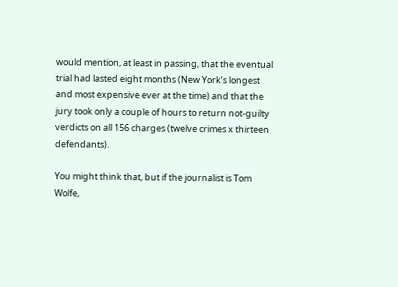would mention, at least in passing, that the eventual trial had lasted eight months (New York’s longest and most expensive ever at the time) and that the jury took only a couple of hours to return not-guilty verdicts on all 156 charges (twelve crimes x thirteen defendants).

You might think that, but if the journalist is Tom Wolfe,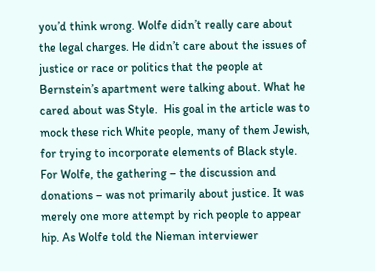you’d think wrong. Wolfe didn’t really care about the legal charges. He didn’t care about the issues of justice or race or politics that the people at Bernstein’s apartment were talking about. What he cared about was Style.  His goal in the article was to mock these rich White people, many of them Jewish, for trying to incorporate elements of Black style. For Wolfe, the gathering – the discussion and donations – was not primarily about justice. It was merely one more attempt by rich people to appear hip. As Wolfe told the Nieman interviewer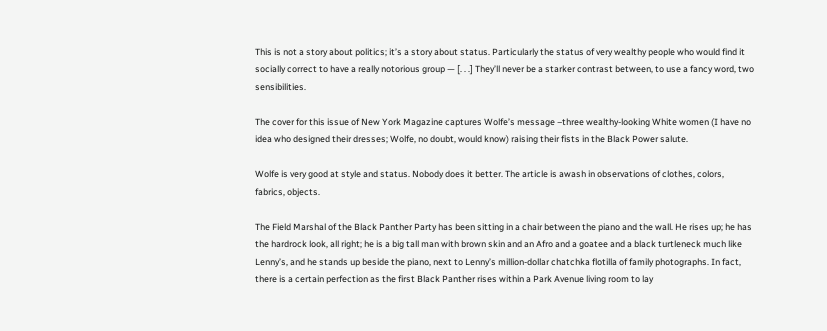This is not a story about politics; it’s a story about status. Particularly the status of very wealthy people who would find it socially correct to have a really notorious group — [. . .] They’ll never be a starker contrast between, to use a fancy word, two sensibilities.

The cover for this issue of New York Magazine captures Wolfe’s message –three wealthy-looking White women (I have no idea who designed their dresses; Wolfe, no doubt, would know) raising their fists in the Black Power salute.

Wolfe is very good at style and status. Nobody does it better. The article is awash in observations of clothes, colors, fabrics, objects.

The Field Marshal of the Black Panther Party has been sitting in a chair between the piano and the wall. He rises up; he has the hardrock look, all right; he is a big tall man with brown skin and an Afro and a goatee and a black turtleneck much like Lenny’s, and he stands up beside the piano, next to Lenny’s million-dollar chatchka flotilla of family photographs. In fact, there is a certain perfection as the first Black Panther rises within a Park Avenue living room to lay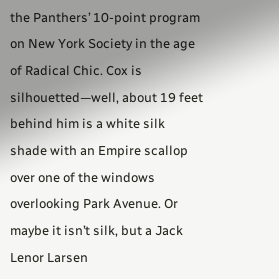the Panthers’ 10-point program on New York Society in the age of Radical Chic. Cox is silhouetted—well, about 19 feet behind him is a white silk shade with an Empire scallop over one of the windows overlooking Park Avenue. Or maybe it isn’t silk, but a Jack Lenor Larsen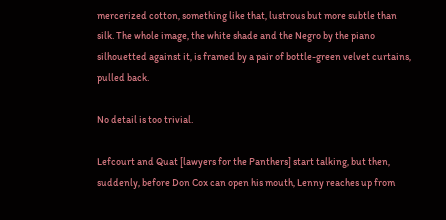mercerized cotton, something like that, lustrous but more subtle than silk. The whole image, the white shade and the Negro by the piano silhouetted against it, is framed by a pair of bottle-green velvet curtains, pulled back.

No detail is too trivial.

Lefcourt and Quat [lawyers for the Panthers] start talking, but then, suddenly, before Don Cox can open his mouth, Lenny reaches up from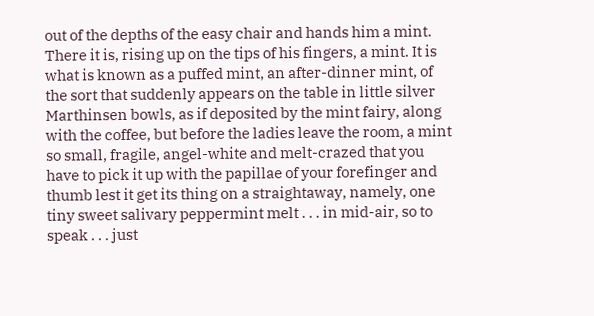out of the depths of the easy chair and hands him a mint. There it is, rising up on the tips of his fingers, a mint. It is what is known as a puffed mint, an after-dinner mint, of the sort that suddenly appears on the table in little silver Marthinsen bowls, as if deposited by the mint fairy, along with the coffee, but before the ladies leave the room, a mint so small, fragile, angel-white and melt-crazed that you have to pick it up with the papillae of your forefinger and thumb lest it get its thing on a straightaway, namely, one tiny sweet salivary peppermint melt . . . in mid-air, so to speak . . . just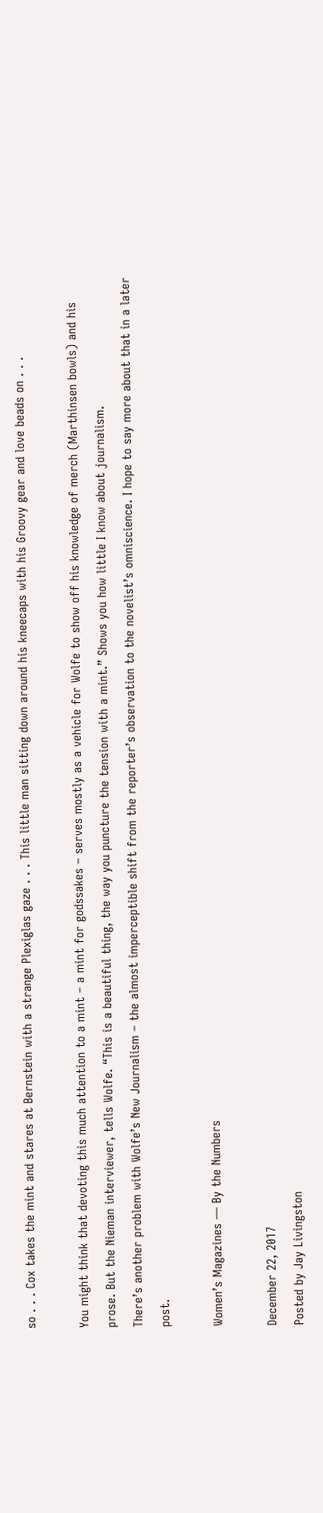so . . . Cox takes the mint and stares at Bernstein with a strange Plexiglas gaze . . . This little man sitting down around his kneecaps with his Groovy gear and love beads on . . .

You might think that devoting this much attention to a mint – a mint for godssakes – serves mostly as a vehicle for Wolfe to show off his knowledge of merch (Marthinsen bowls) and his prose. But the Nieman interviewer, tells Wolfe. “This is a beautiful thing, the way you puncture the tension with a mint.” Shows you how little I know about journalism.
There’s another problem with Wolfe’s New Journalism – the almost imperceptible shift from the reporter’s observation to the novelist’s omniscience. I hope to say more about that in a later post.

Women’s Magazines — By the Numbers

December 22, 2017
Posted by Jay Livingston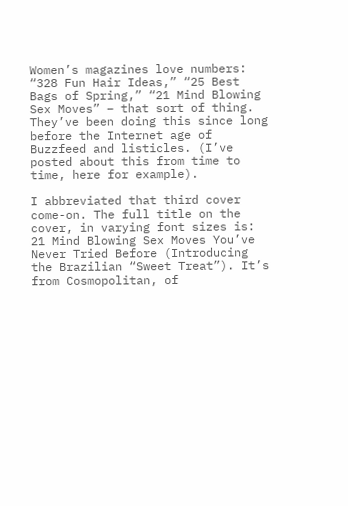Women’s magazines love numbers: “328 Fun Hair Ideas,” “25 Best Bags of Spring,” “21 Mind Blowing Sex Moves” – that sort of thing.  They’ve been doing this since long before the Internet age of Buzzfeed and listicles. (I’ve posted about this from time to time, here for example).

I abbreviated that third cover come-on. The full title on the cover, in varying font sizes is: 21 Mind Blowing Sex Moves You’ve Never Tried Before (Introducing the Brazilian “Sweet Treat”). It’s from Cosmopolitan, of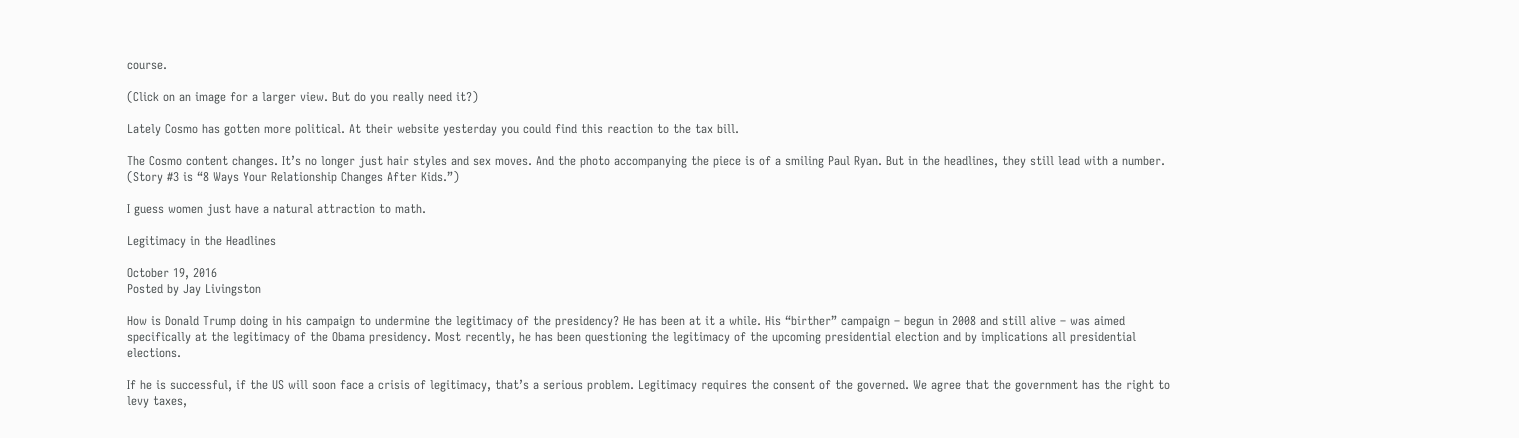course.

(Click on an image for a larger view. But do you really need it?)

Lately Cosmo has gotten more political. At their website yesterday you could find this reaction to the tax bill.

The Cosmo content changes. It’s no longer just hair styles and sex moves. And the photo accompanying the piece is of a smiling Paul Ryan. But in the headlines, they still lead with a number. (Story #3 is “8 Ways Your Relationship Changes After Kids.”)

I guess women just have a natural attraction to math.

Legitimacy in the Headlines

October 19, 2016
Posted by Jay Livingston

How is Donald Trump doing in his campaign to undermine the legitimacy of the presidency? He has been at it a while. His “birther” campaign – begun in 2008 and still alive – was aimed specifically at the legitimacy of the Obama presidency. Most recently, he has been questioning the legitimacy of the upcoming presidential election and by implications all presidential elections.

If he is successful, if the US will soon face a crisis of legitimacy, that’s a serious problem. Legitimacy requires the consent of the governed. We agree that the government has the right to levy taxes,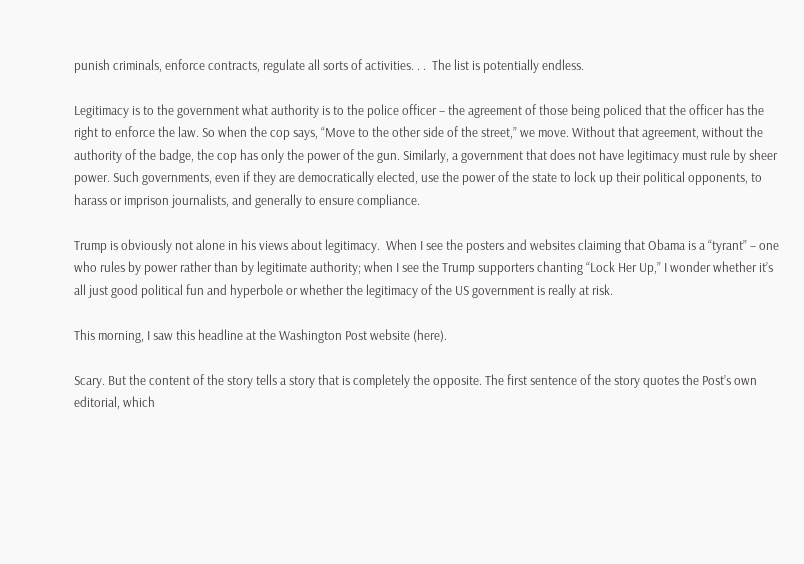punish criminals, enforce contracts, regulate all sorts of activities. . .  The list is potentially endless.

Legitimacy is to the government what authority is to the police officer – the agreement of those being policed that the officer has the right to enforce the law. So when the cop says, “Move to the other side of the street,” we move. Without that agreement, without the authority of the badge, the cop has only the power of the gun. Similarly, a government that does not have legitimacy must rule by sheer power. Such governments, even if they are democratically elected, use the power of the state to lock up their political opponents, to harass or imprison journalists, and generally to ensure compliance.

Trump is obviously not alone in his views about legitimacy.  When I see the posters and websites claiming that Obama is a “tyrant” – one who rules by power rather than by legitimate authority; when I see the Trump supporters chanting “Lock Her Up,” I wonder whether it’s all just good political fun and hyperbole or whether the legitimacy of the US government is really at risk.

This morning, I saw this headline at the Washington Post website (here).

Scary. But the content of the story tells a story that is completely the opposite. The first sentence of the story quotes the Post’s own editorial, which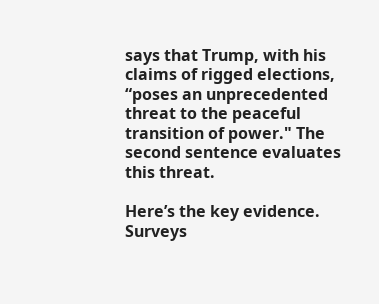says that Trump, with his claims of rigged elections, “poses an unprecedented threat to the peaceful transition of power." The second sentence evaluates this threat.

Here’s the key evidence. Surveys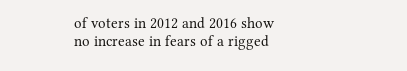of voters in 2012 and 2016 show no increase in fears of a rigged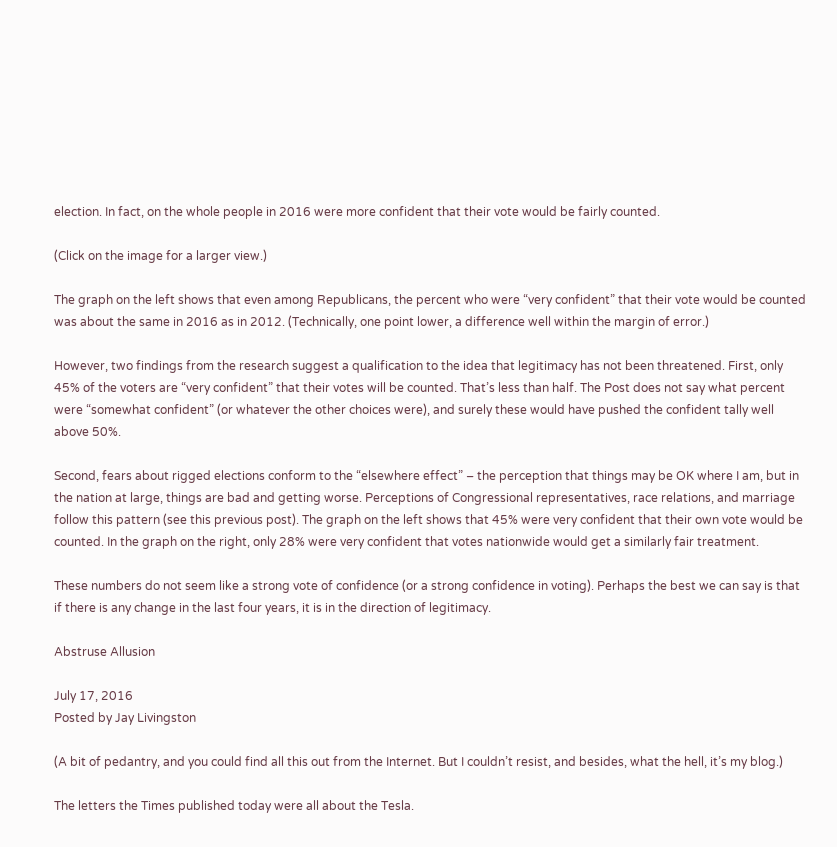election. In fact, on the whole people in 2016 were more confident that their vote would be fairly counted.

(Click on the image for a larger view.)

The graph on the left shows that even among Republicans, the percent who were “very confident” that their vote would be counted was about the same in 2016 as in 2012. (Technically, one point lower, a difference well within the margin of error.)

However, two findings from the research suggest a qualification to the idea that legitimacy has not been threatened. First, only 45% of the voters are “very confident” that their votes will be counted. That’s less than half. The Post does not say what percent were “somewhat confident” (or whatever the other choices were), and surely these would have pushed the confident tally well above 50%.

Second, fears about rigged elections conform to the “elsewhere effect” – the perception that things may be OK where I am, but in the nation at large, things are bad and getting worse. Perceptions of Congressional representatives, race relations, and marriage follow this pattern (see this previous post). The graph on the left shows that 45% were very confident that their own vote would be counted. In the graph on the right, only 28% were very confident that votes nationwide would get a similarly fair treatment.

These numbers do not seem like a strong vote of confidence (or a strong confidence in voting). Perhaps the best we can say is that if there is any change in the last four years, it is in the direction of legitimacy.

Abstruse Allusion

July 17, 2016
Posted by Jay Livingston

(A bit of pedantry, and you could find all this out from the Internet. But I couldn’t resist, and besides, what the hell, it’s my blog.)

The letters the Times published today were all about the Tesla.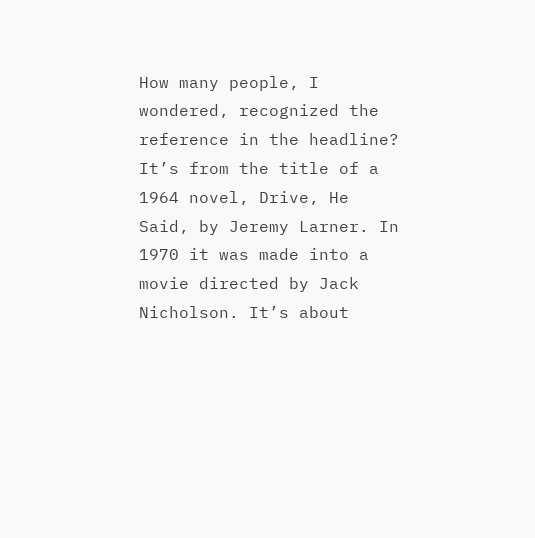How many people, I wondered, recognized the reference in the headline? It’s from the title of a 1964 novel, Drive, He Said, by Jeremy Larner. In 1970 it was made into a movie directed by Jack Nicholson. It’s about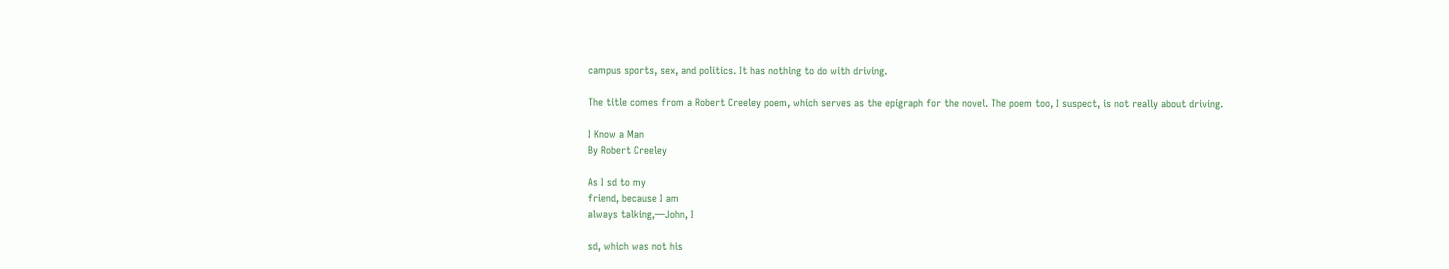campus sports, sex, and politics. It has nothing to do with driving.

The title comes from a Robert Creeley poem, which serves as the epigraph for the novel. The poem too, I suspect, is not really about driving.

I Know a Man
By Robert Creeley

As I sd to my
friend, because I am
always talking,—John, I

sd, which was not his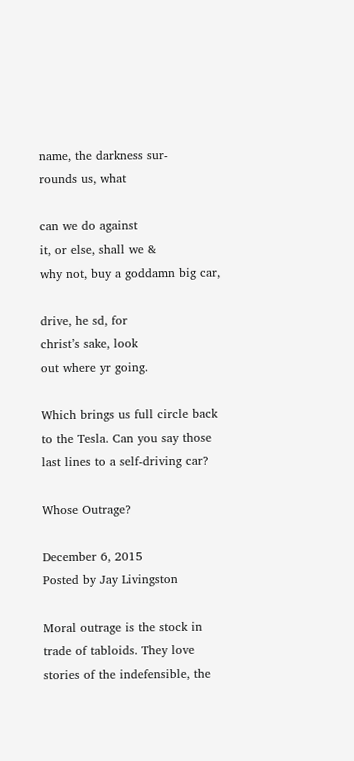name, the darkness sur-
rounds us, what

can we do against
it, or else, shall we &
why not, buy a goddamn big car,

drive, he sd, for
christ’s sake, look
out where yr going.

Which brings us full circle back to the Tesla. Can you say those last lines to a self-driving car?

Whose Outrage?

December 6, 2015
Posted by Jay Livingston

Moral outrage is the stock in trade of tabloids. They love stories of the indefensible, the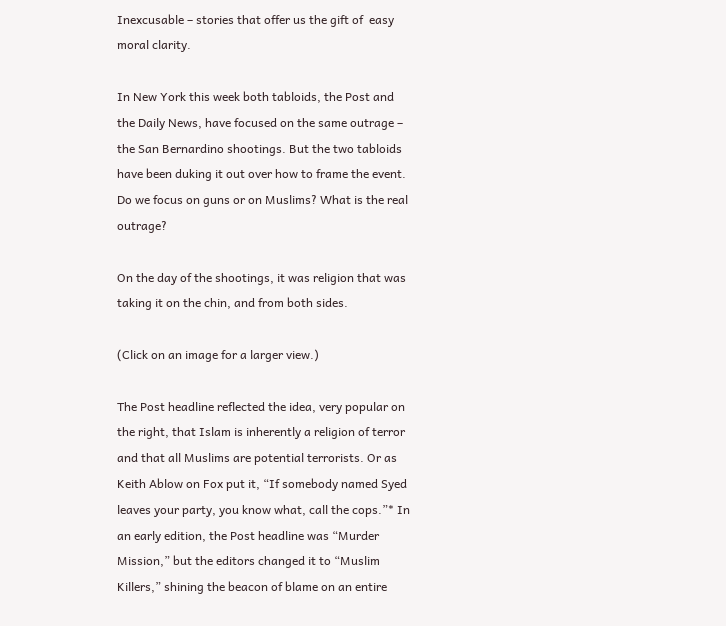Inexcusable – stories that offer us the gift of  easy moral clarity.

In New York this week both tabloids, the Post and the Daily News, have focused on the same outrage – the San Bernardino shootings. But the two tabloids have been duking it out over how to frame the event. Do we focus on guns or on Muslims? What is the real outrage?

On the day of the shootings, it was religion that was taking it on the chin, and from both sides.

(Click on an image for a larger view.)

The Post headline reflected the idea, very popular on the right, that Islam is inherently a religion of terror and that all Muslims are potential terrorists. Or as Keith Ablow on Fox put it, “If somebody named Syed leaves your party, you know what, call the cops.”* In an early edition, the Post headline was “Murder Mission,” but the editors changed it to “Muslim Killers,” shining the beacon of blame on an entire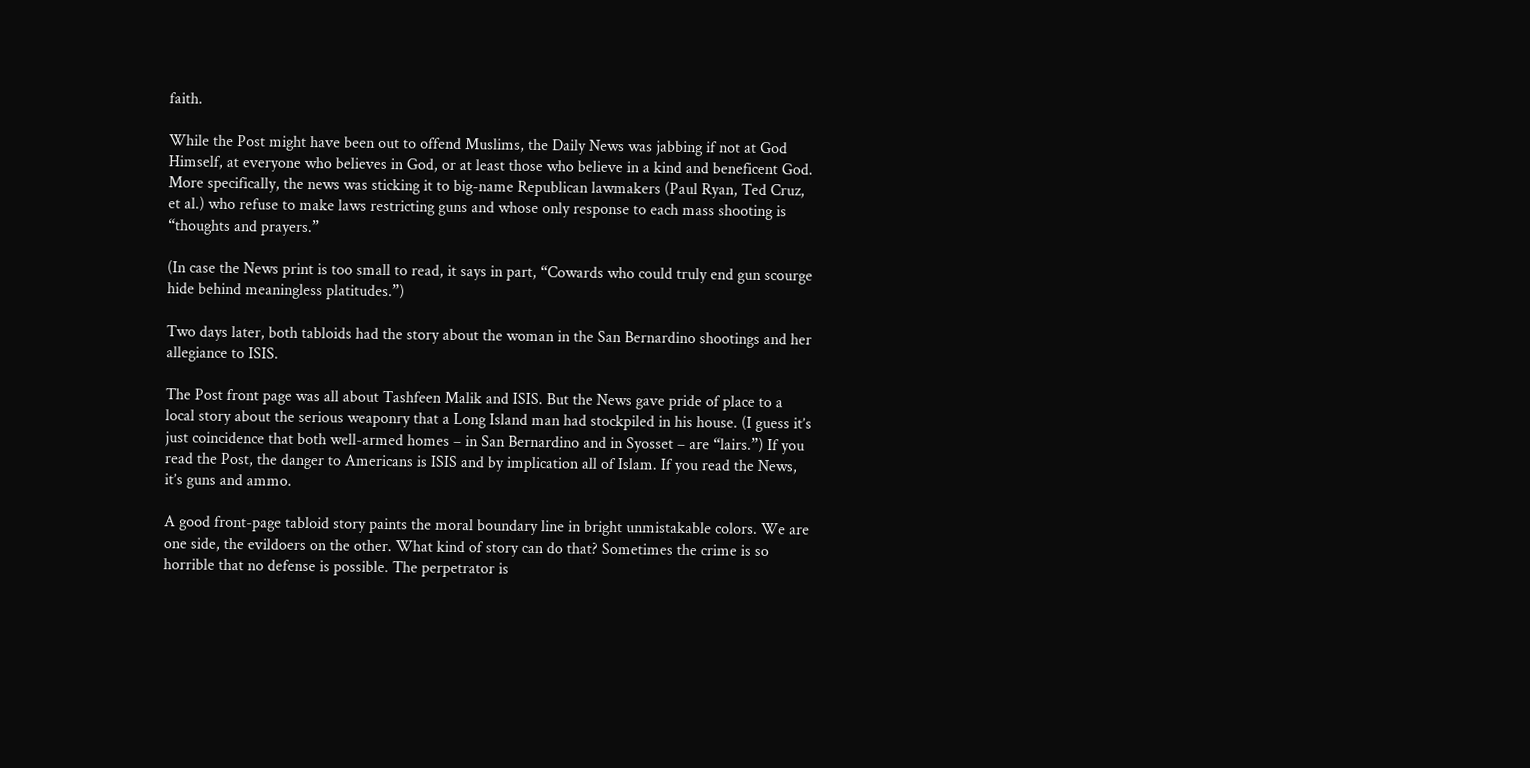faith.

While the Post might have been out to offend Muslims, the Daily News was jabbing if not at God Himself, at everyone who believes in God, or at least those who believe in a kind and beneficent God. More specifically, the news was sticking it to big-name Republican lawmakers (Paul Ryan, Ted Cruz, et al.) who refuse to make laws restricting guns and whose only response to each mass shooting is “thoughts and prayers.”

(In case the News print is too small to read, it says in part, “Cowards who could truly end gun scourge hide behind meaningless platitudes.”)

Two days later, both tabloids had the story about the woman in the San Bernardino shootings and her allegiance to ISIS.

The Post front page was all about Tashfeen Malik and ISIS. But the News gave pride of place to a local story about the serious weaponry that a Long Island man had stockpiled in his house. (I guess it’s just coincidence that both well-armed homes – in San Bernardino and in Syosset – are “lairs.”) If you read the Post, the danger to Americans is ISIS and by implication all of Islam. If you read the News, it’s guns and ammo.

A good front-page tabloid story paints the moral boundary line in bright unmistakable colors. We are one side, the evildoers on the other. What kind of story can do that? Sometimes the crime is so horrible that no defense is possible. The perpetrator is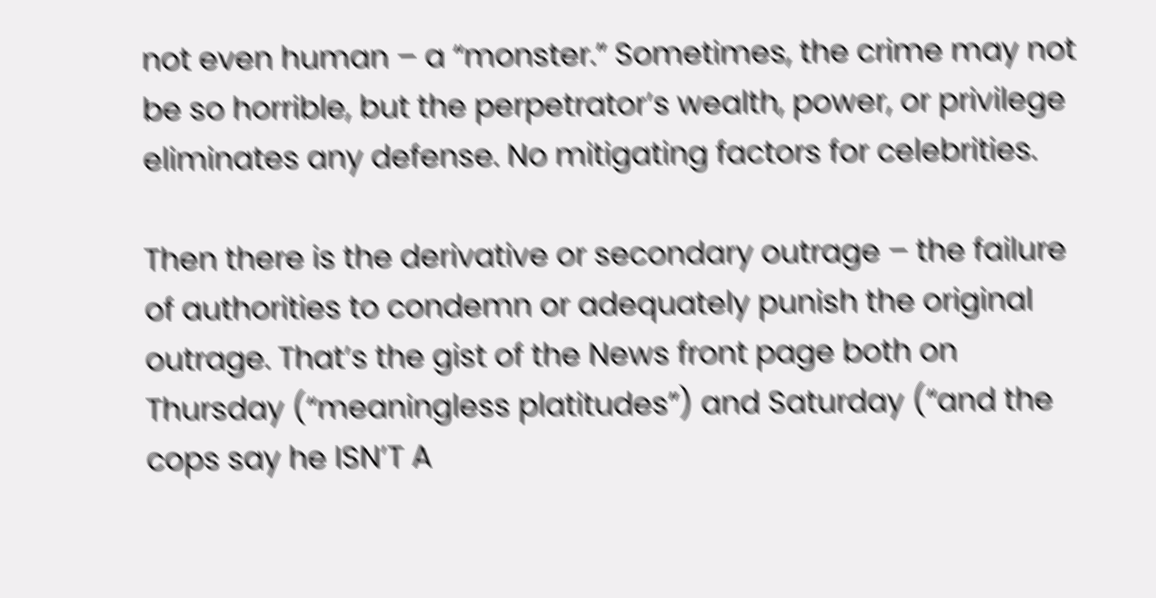not even human – a “monster.” Sometimes, the crime may not be so horrible, but the perpetrator’s wealth, power, or privilege eliminates any defense. No mitigating factors for celebrities.

Then there is the derivative or secondary outrage – the failure of authorities to condemn or adequately punish the original outrage. That’s the gist of the News front page both on Thursday (“meaningless platitudes”) and Saturday (“and the cops say he ISN’T A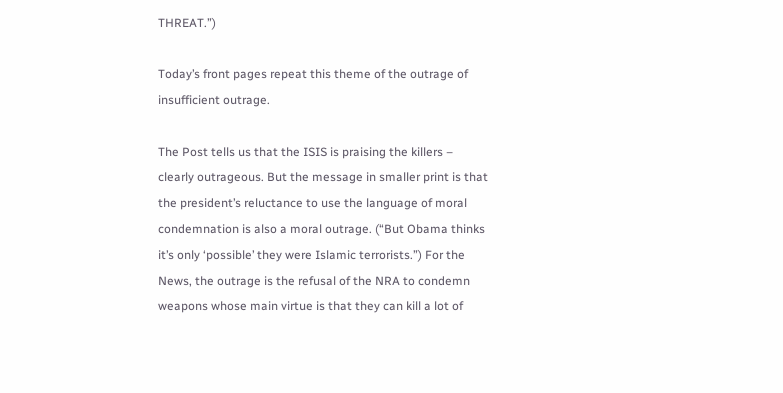THREAT.”)

Today’s front pages repeat this theme of the outrage of insufficient outrage.

The Post tells us that the ISIS is praising the killers – clearly outrageous. But the message in smaller print is that the president’s reluctance to use the language of moral condemnation is also a moral outrage. (“But Obama thinks it’s only ‘possible’ they were Islamic terrorists.”) For the News, the outrage is the refusal of the NRA to condemn weapons whose main virtue is that they can kill a lot of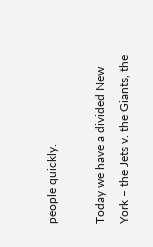people quickly.

Today we have a divided New York – the Jets v. the Giants, the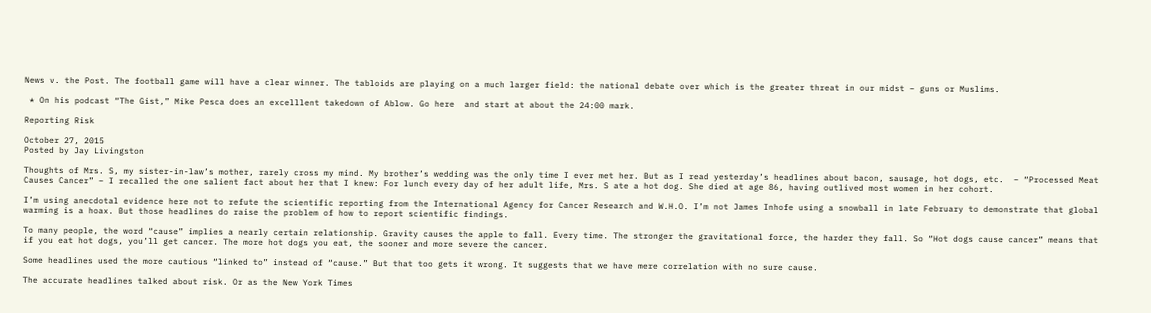News v. the Post. The football game will have a clear winner. The tabloids are playing on a much larger field: the national debate over which is the greater threat in our midst – guns or Muslims.

 * On his podcast “The Gist,” Mike Pesca does an excelllent takedown of Ablow. Go here  and start at about the 24:00 mark.

Reporting Risk

October 27, 2015
Posted by Jay Livingston

Thoughts of Mrs. S, my sister-in-law’s mother, rarely cross my mind. My brother’s wedding was the only time I ever met her. But as I read yesterday’s headlines about bacon, sausage, hot dogs, etc.  – “Processed Meat Causes Cancer” – I recalled the one salient fact about her that I knew: For lunch every day of her adult life, Mrs. S ate a hot dog. She died at age 86, having outlived most women in her cohort.

I’m using anecdotal evidence here not to refute the scientific reporting from the International Agency for Cancer Research and W.H.O. I’m not James Inhofe using a snowball in late February to demonstrate that global warming is a hoax. But those headlines do raise the problem of how to report scientific findings.

To many people, the word “cause” implies a nearly certain relationship. Gravity causes the apple to fall. Every time. The stronger the gravitational force, the harder they fall. So “Hot dogs cause cancer” means that if you eat hot dogs, you’ll get cancer. The more hot dogs you eat, the sooner and more severe the cancer.

Some headlines used the more cautious “linked to” instead of “cause.” But that too gets it wrong. It suggests that we have mere correlation with no sure cause.

The accurate headlines talked about risk. Or as the New York Times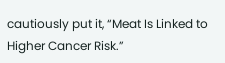cautiously put it, “Meat Is Linked to Higher Cancer Risk.”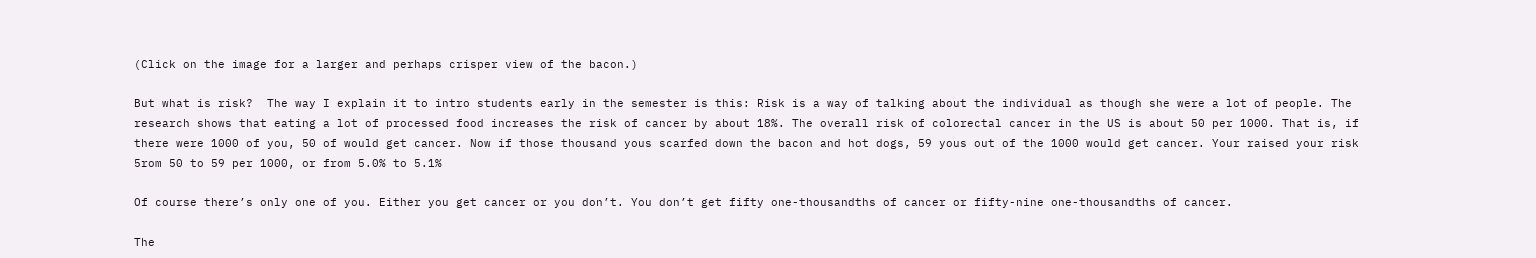(Click on the image for a larger and perhaps crisper view of the bacon.)

But what is risk?  The way I explain it to intro students early in the semester is this: Risk is a way of talking about the individual as though she were a lot of people. The research shows that eating a lot of processed food increases the risk of cancer by about 18%. The overall risk of colorectal cancer in the US is about 50 per 1000. That is, if there were 1000 of you, 50 of would get cancer. Now if those thousand yous scarfed down the bacon and hot dogs, 59 yous out of the 1000 would get cancer. Your raised your risk 5rom 50 to 59 per 1000, or from 5.0% to 5.1%

Of course there’s only one of you. Either you get cancer or you don’t. You don’t get fifty one-thousandths of cancer or fifty-nine one-thousandths of cancer.

The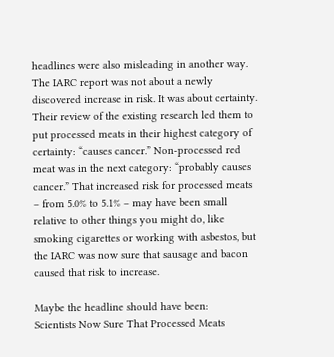headlines were also misleading in another way. The IARC report was not about a newly discovered increase in risk. It was about certainty. Their review of the existing research led them to put processed meats in their highest category of certainty: “causes cancer.” Non-processed red meat was in the next category: “probably causes cancer.” That increased risk for processed meats – from 5.0% to 5.1% – may have been small relative to other things you might do, like smoking cigarettes or working with asbestos, but the IARC was now sure that sausage and bacon caused that risk to increase.

Maybe the headline should have been:
Scientists Now Sure That Processed Meats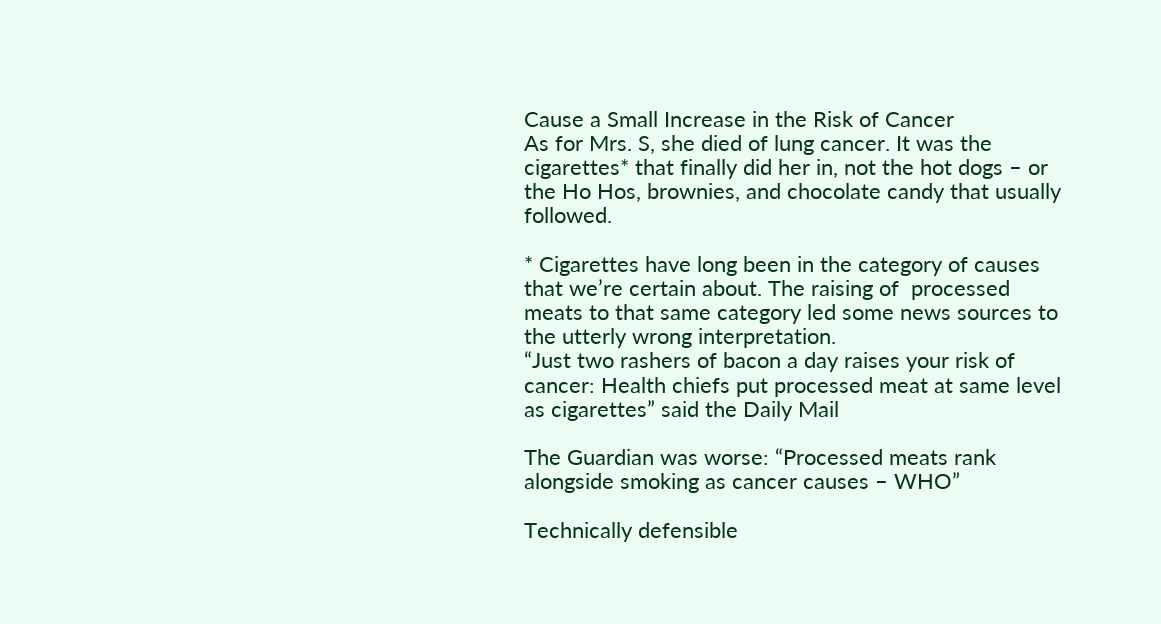Cause a Small Increase in the Risk of Cancer
As for Mrs. S, she died of lung cancer. It was the cigarettes* that finally did her in, not the hot dogs – or the Ho Hos, brownies, and chocolate candy that usually followed.

* Cigarettes have long been in the category of causes that we’re certain about. The raising of  processed meats to that same category led some news sources to the utterly wrong interpretation.
“Just two rashers of bacon a day raises your risk of cancer: Health chiefs put processed meat at same level as cigarettes” said the Daily Mail

The Guardian was worse: “Processed meats rank alongside smoking as cancer causes – WHO”

Technically defensible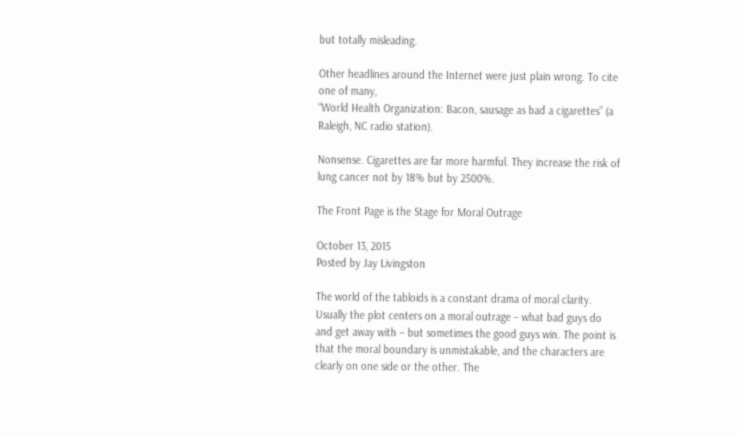but totally misleading.

Other headlines around the Internet were just plain wrong. To cite one of many,
“World Health Organization: Bacon, sausage as bad a cigarettes” (a Raleigh, NC radio station).

Nonsense. Cigarettes are far more harmful. They increase the risk of lung cancer not by 18% but by 2500%.

The Front Page is the Stage for Moral Outrage

October 13, 2015
Posted by Jay Livingston

The world of the tabloids is a constant drama of moral clarity. Usually the plot centers on a moral outrage – what bad guys do and get away with – but sometimes the good guys win. The point is that the moral boundary is unmistakable, and the characters are clearly on one side or the other. The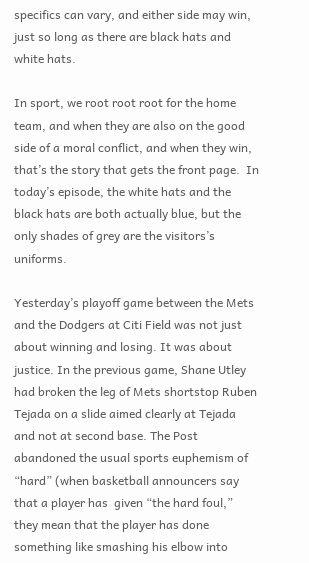specifics can vary, and either side may win, just so long as there are black hats and white hats.

In sport, we root root root for the home team, and when they are also on the good side of a moral conflict, and when they win, that’s the story that gets the front page.  In today’s episode, the white hats and the black hats are both actually blue, but the only shades of grey are the visitors’s uniforms.

Yesterday’s playoff game between the Mets and the Dodgers at Citi Field was not just about winning and losing. It was about justice. In the previous game, Shane Utley had broken the leg of Mets shortstop Ruben Tejada on a slide aimed clearly at Tejada and not at second base. The Post abandoned the usual sports euphemism of “hard” (when basketball announcers say that a player has  given “the hard foul,” they mean that the player has done something like smashing his elbow into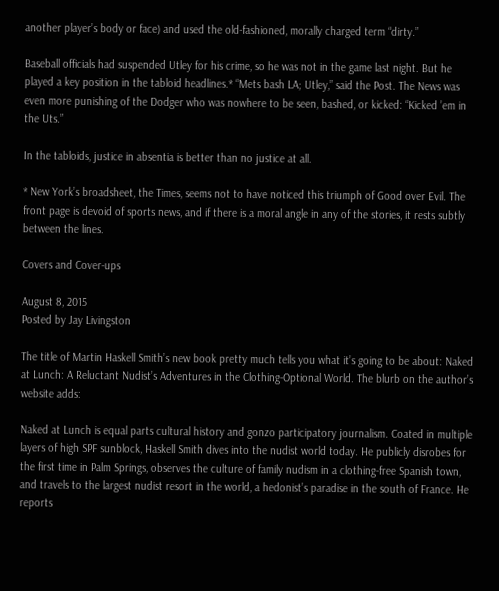another player’s body or face) and used the old-fashioned, morally charged term “dirty.”

Baseball officials had suspended Utley for his crime, so he was not in the game last night. But he played a key position in the tabloid headlines.* “Mets bash LA; Utley,” said the Post. The News was even more punishing of the Dodger who was nowhere to be seen, bashed, or kicked: “Kicked ’em in the Uts.”

In the tabloids, justice in absentia is better than no justice at all.

* New York’s broadsheet, the Times, seems not to have noticed this triumph of Good over Evil. The front page is devoid of sports news, and if there is a moral angle in any of the stories, it rests subtly between the lines.

Covers and Cover-ups

August 8, 2015
Posted by Jay Livingston

The title of Martin Haskell Smith’s new book pretty much tells you what it’s going to be about: Naked at Lunch: A Reluctant Nudist’s Adventures in the Clothing-Optional World. The blurb on the author’s website adds:

Naked at Lunch is equal parts cultural history and gonzo participatory journalism. Coated in multiple layers of high SPF sunblock, Haskell Smith dives into the nudist world today. He publicly disrobes for the first time in Palm Springs, observes the culture of family nudism in a clothing-free Spanish town, and travels to the largest nudist resort in the world, a hedonist’s paradise in the south of France. He reports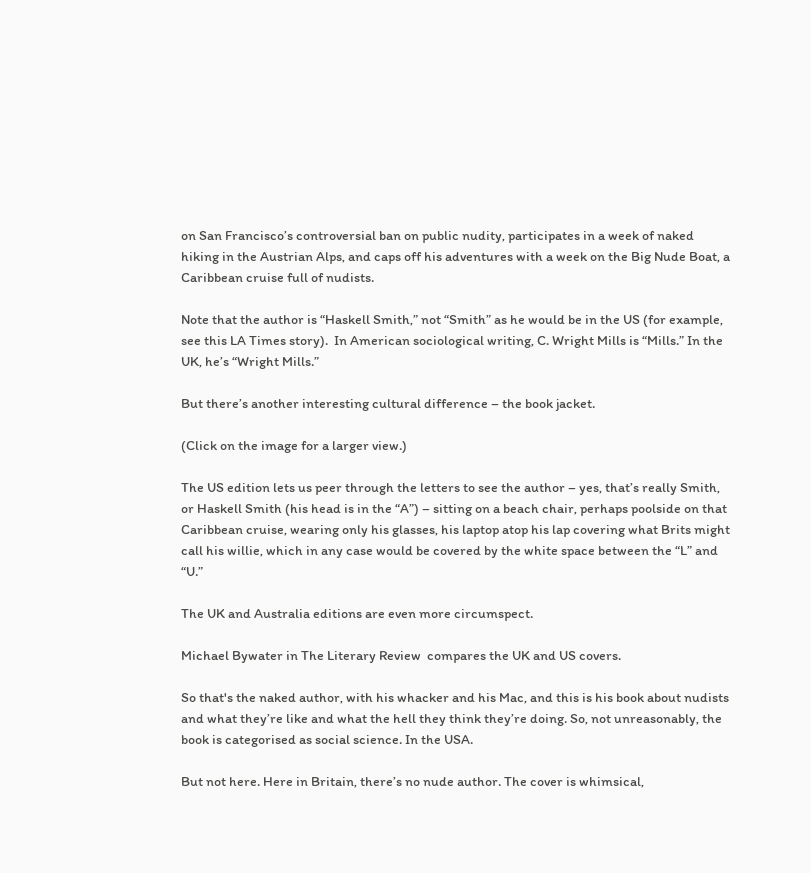on San Francisco’s controversial ban on public nudity, participates in a week of naked hiking in the Austrian Alps, and caps off his adventures with a week on the Big Nude Boat, a Caribbean cruise full of nudists.

Note that the author is “Haskell Smith,” not “Smith” as he would be in the US (for example, see this LA Times story).  In American sociological writing, C. Wright Mills is “Mills.” In the UK, he’s “Wright Mills.”

But there’s another interesting cultural difference – the book jacket.

(Click on the image for a larger view.)

The US edition lets us peer through the letters to see the author – yes, that’s really Smith, or Haskell Smith (his head is in the “A”) – sitting on a beach chair, perhaps poolside on that Caribbean cruise, wearing only his glasses, his laptop atop his lap covering what Brits might call his willie, which in any case would be covered by the white space between the “L” and “U.”

The UK and Australia editions are even more circumspect.

Michael Bywater in The Literary Review  compares the UK and US covers.

So that's the naked author, with his whacker and his Mac, and this is his book about nudists and what they’re like and what the hell they think they’re doing. So, not unreasonably, the book is categorised as social science. In the USA.

But not here. Here in Britain, there’s no nude author. The cover is whimsical,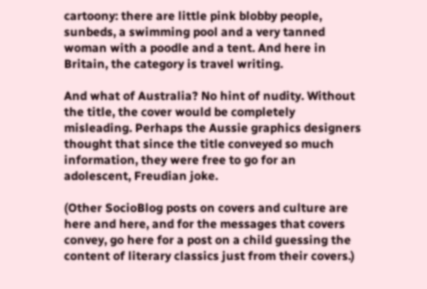cartoony: there are little pink blobby people, sunbeds, a swimming pool and a very tanned woman with a poodle and a tent. And here in Britain, the category is travel writing.

And what of Australia? No hint of nudity. Without the title, the cover would be completely misleading. Perhaps the Aussie graphics designers thought that since the title conveyed so much information, they were free to go for an adolescent, Freudian joke.

(Other SocioBlog posts on covers and culture are here and here, and for the messages that covers convey, go here for a post on a child guessing the content of literary classics just from their covers.)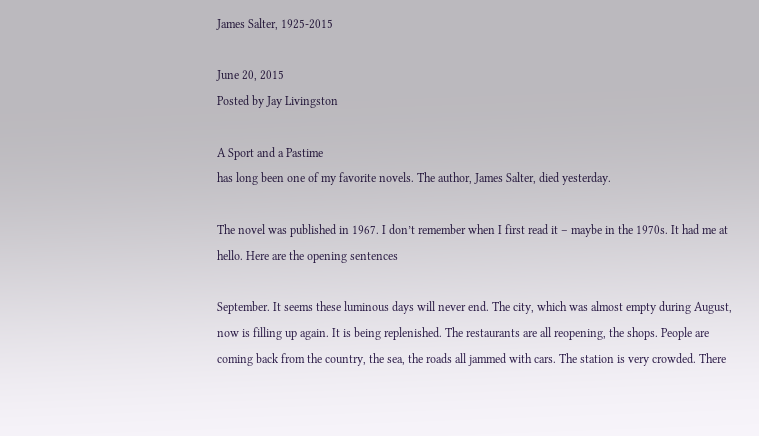James Salter, 1925-2015

June 20, 2015
Posted by Jay Livingston

A Sport and a Pastime
has long been one of my favorite novels. The author, James Salter, died yesterday.

The novel was published in 1967. I don’t remember when I first read it – maybe in the 1970s. It had me at hello. Here are the opening sentences

September. It seems these luminous days will never end. The city, which was almost empty during August, now is filling up again. It is being replenished. The restaurants are all reopening, the shops. People are coming back from the country, the sea, the roads all jammed with cars. The station is very crowded. There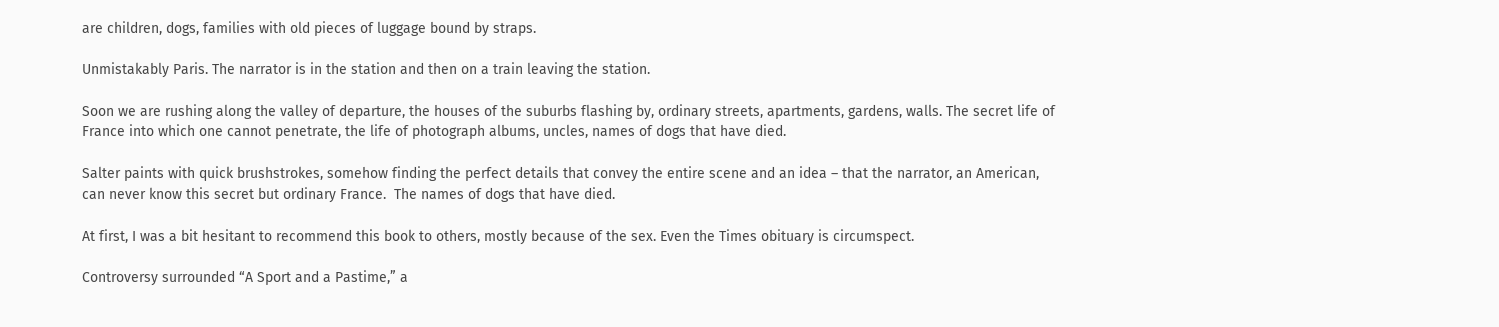are children, dogs, families with old pieces of luggage bound by straps.

Unmistakably Paris. The narrator is in the station and then on a train leaving the station.

Soon we are rushing along the valley of departure, the houses of the suburbs flashing by, ordinary streets, apartments, gardens, walls. The secret life of France into which one cannot penetrate, the life of photograph albums, uncles, names of dogs that have died.

Salter paints with quick brushstrokes, somehow finding the perfect details that convey the entire scene and an idea – that the narrator, an American, can never know this secret but ordinary France.  The names of dogs that have died.

At first, I was a bit hesitant to recommend this book to others, mostly because of the sex. Even the Times obituary is circumspect.

Controversy surrounded “A Sport and a Pastime,” a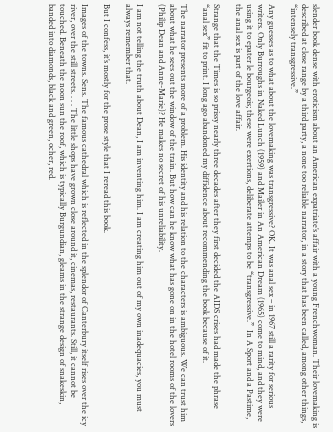slender book dense with eroticism about an American expatriate’s affair with a young Frenchwoman. Their lovemaking is described at close range by a third party, a none too reliable narrator, in a story that has been called, among other things, “intensely transgressive.”

Any guesses as to what about the lovemaking was transgressive? OK. It was anal sex – in 1967 still a rarity for serious writers. Only Burroughs in Naked Lunch (1959) and Mailer in An American Dream (1965) come to mind, and they were using it to epater le bourgeois; these were exertions, deliberate attemps to be “transgressive.”  In A Sport and a Pastime, the anal sex is part of the love affair.

Strange that the Times is so prissy nearly three decades after they first decided the AIDS crises had made the phrase “anal sex” fit to print. I long ago abandoned my diffidence about recommending the book because of it.

The narrator presents more of a problem. His identity and his relation to the characters is ambiguous. We can trust him about what he sees out the window of the train. But how can he know what has gone on in the hotel rooms of the lovers (Philip Dean and Anne-Marie)? He makes no secret of his unreliability.

I am not telling the truth about Dean, I am inventing him. I am creating him out of my own inadequacies, you must always remember that.

But I confess, it’s mostly for the prose style that I reread this book.

Images of the towns. Sens. The famous cathedral which is reflected in the splendor of Canterbury itself rises over the icy river, over the still streets. . . . The little shops have grown close around it, cinemas, restaurants. Still, it cannot be touched. Beneath the noon sun the roof, which is typically Burgundian, gleams in the strange design of snakeskin, banded into diamonds, black and green, ocher, red.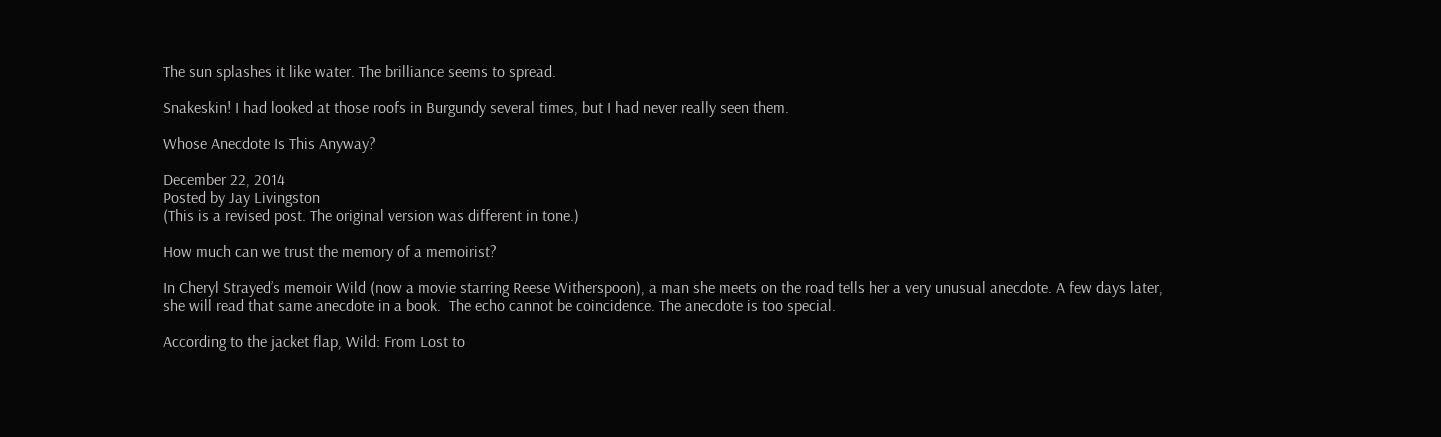The sun splashes it like water. The brilliance seems to spread.

Snakeskin! I had looked at those roofs in Burgundy several times, but I had never really seen them.

Whose Anecdote Is This Anyway?

December 22, 2014
Posted by Jay Livingston
(This is a revised post. The original version was different in tone.)

How much can we trust the memory of a memoirist?

In Cheryl Strayed’s memoir Wild (now a movie starring Reese Witherspoon), a man she meets on the road tells her a very unusual anecdote. A few days later, she will read that same anecdote in a book.  The echo cannot be coincidence. The anecdote is too special.

According to the jacket flap, Wild: From Lost to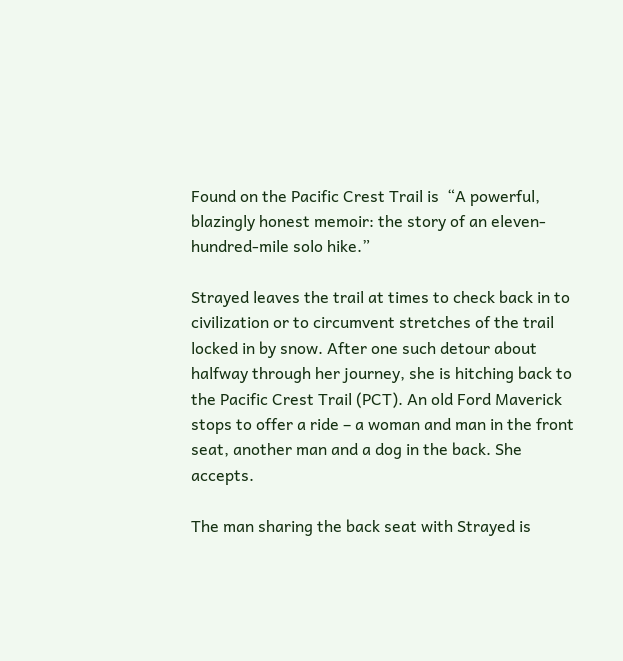Found on the Pacific Crest Trail is  “A powerful, blazingly honest memoir: the story of an eleven-hundred-mile solo hike.”

Strayed leaves the trail at times to check back in to civilization or to circumvent stretches of the trail locked in by snow. After one such detour about halfway through her journey, she is hitching back to the Pacific Crest Trail (PCT). An old Ford Maverick stops to offer a ride – a woman and man in the front seat, another man and a dog in the back. She accepts.

The man sharing the back seat with Strayed is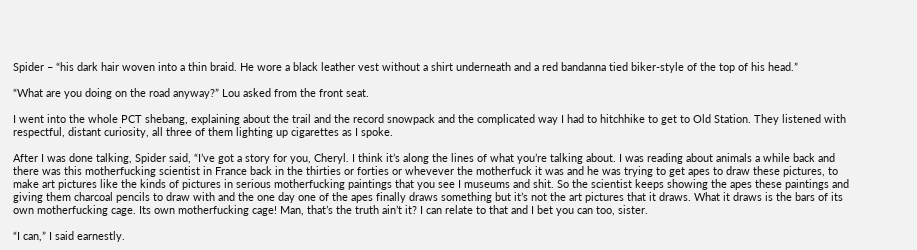Spider – “his dark hair woven into a thin braid. He wore a black leather vest without a shirt underneath and a red bandanna tied biker-style of the top of his head.”

“What are you doing on the road anyway?” Lou asked from the front seat.

I went into the whole PCT shebang, explaining about the trail and the record snowpack and the complicated way I had to hitchhike to get to Old Station. They listened with respectful, distant curiosity, all three of them lighting up cigarettes as I spoke.

After I was done talking, Spider said, “I’ve got a story for you, Cheryl. I think it’s along the lines of what you’re talking about. I was reading about animals a while back and there was this motherfucking scientist in France back in the thirties or forties or whevever the motherfuck it was and he was trying to get apes to draw these pictures, to make art pictures like the kinds of pictures in serious motherfucking paintings that you see I museums and shit. So the scientist keeps showing the apes these paintings and giving them charcoal pencils to draw with and the one day one of the apes finally draws something but it’s not the art pictures that it draws. What it draws is the bars of its own motherfucking cage. Its own motherfucking cage! Man, that’s the truth ain’t it? I can relate to that and I bet you can too, sister.

“I can,” I said earnestly.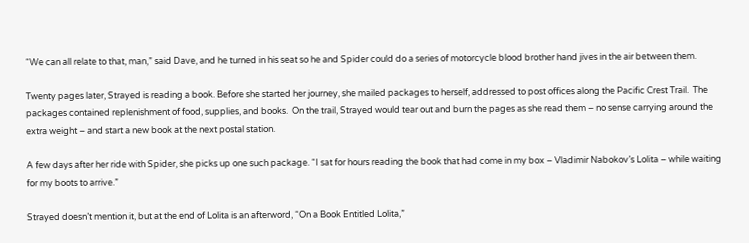“We can all relate to that, man,” said Dave, and he turned in his seat so he and Spider could do a series of motorcycle blood brother hand jives in the air between them.

Twenty pages later, Strayed is reading a book. Before she started her journey, she mailed packages to herself, addressed to post offices along the Pacific Crest Trail.  The packages contained replenishment of food, supplies, and books.  On the trail, Strayed would tear out and burn the pages as she read them – no sense carrying around the extra weight – and start a new book at the next postal station.

A few days after her ride with Spider, she picks up one such package. “I sat for hours reading the book that had come in my box – Vladimir Nabokov’s Lolita – while waiting for my boots to arrive.”

Strayed doesn’t mention it, but at the end of Lolita is an afterword, “On a Book Entitled Lolita,”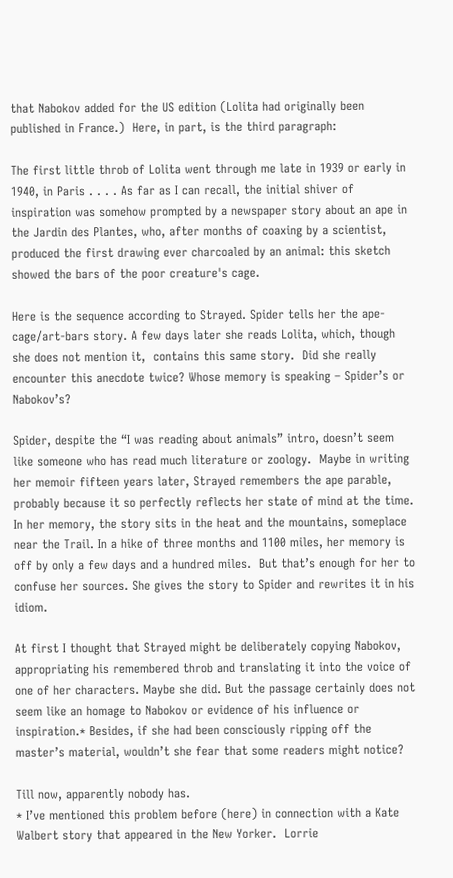that Nabokov added for the US edition (Lolita had originally been published in France.)  Here, in part, is the third paragraph:

The first little throb of Lolita went through me late in 1939 or early in 1940, in Paris . . . . As far as I can recall, the initial shiver of inspiration was somehow prompted by a newspaper story about an ape in the Jardin des Plantes, who, after months of coaxing by a scientist, produced the first drawing ever charcoaled by an animal: this sketch showed the bars of the poor creature's cage.

Here is the sequence according to Strayed. Spider tells her the ape-cage/art-bars story. A few days later she reads Lolita, which, though she does not mention it,  contains this same story.  Did she really encounter this anecdote twice? Whose memory is speaking – Spider’s or Nabokov’s?

Spider, despite the “I was reading about animals” intro, doesn’t seem like someone who has read much literature or zoology.  Maybe in writing her memoir fifteen years later, Strayed remembers the ape parable, probably because it so perfectly reflects her state of mind at the time.  In her memory, the story sits in the heat and the mountains, someplace near the Trail. In a hike of three months and 1100 miles, her memory is off by only a few days and a hundred miles.  But that’s enough for her to confuse her sources. She gives the story to Spider and rewrites it in his idiom.

At first I thought that Strayed might be deliberately copying Nabokov, appropriating his remembered throb and translating it into the voice of one of her characters. Maybe she did. But the passage certainly does not seem like an homage to Nabokov or evidence of his influence or inspiration.* Besides, if she had been consciously ripping off the master’s material, wouldn’t she fear that some readers might notice?

Till now, apparently nobody has.
* I’ve mentioned this problem before (here) in connection with a Kate Walbert story that appeared in the New Yorker.  Lorrie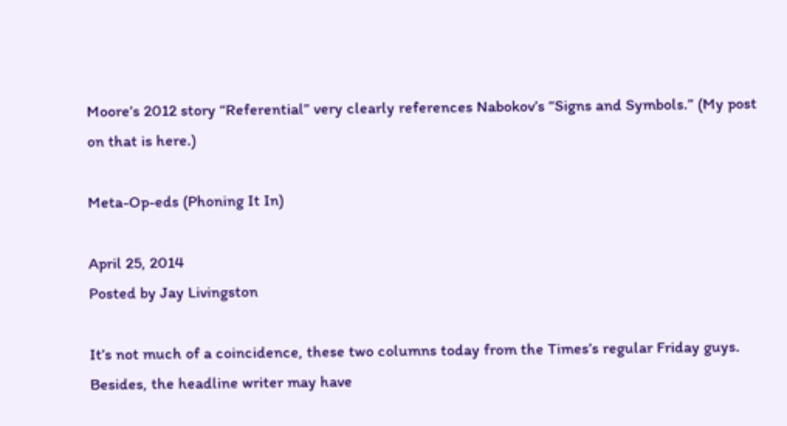Moore’s 2012 story “Referential” very clearly references Nabokov’s “Signs and Symbols.” (My post on that is here.)

Meta-Op-eds (Phoning It In)

April 25, 2014
Posted by Jay Livingston

It’s not much of a coincidence, these two columns today from the Times’s regular Friday guys.  Besides, the headline writer may have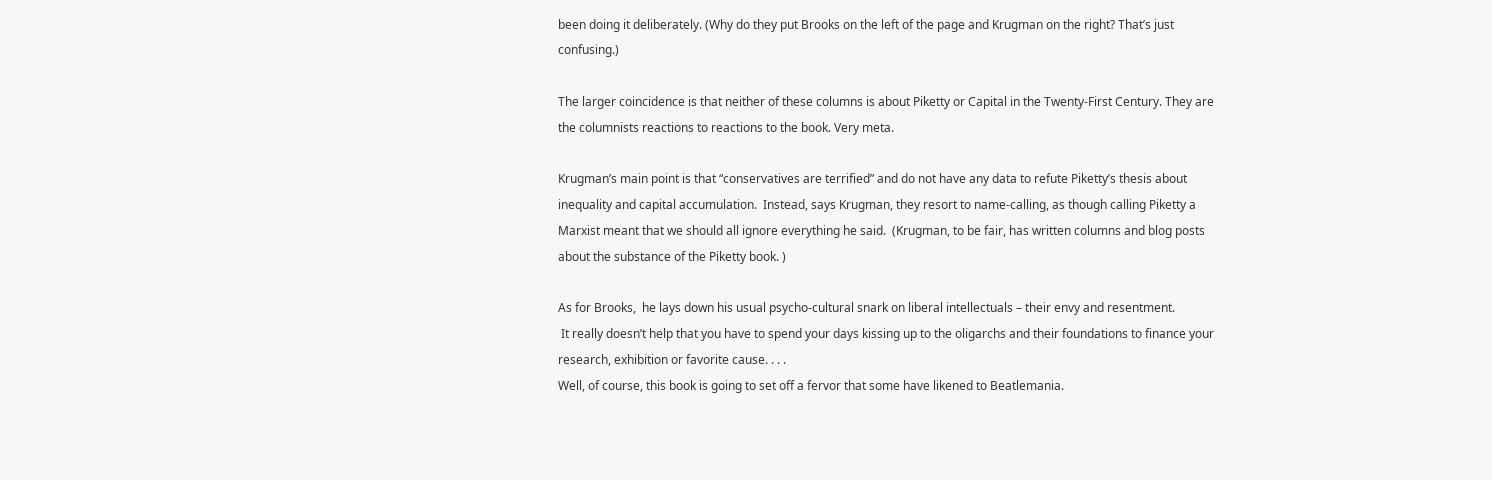been doing it deliberately. (Why do they put Brooks on the left of the page and Krugman on the right? That’s just confusing.)

The larger coincidence is that neither of these columns is about Piketty or Capital in the Twenty-First Century. They are the columnists reactions to reactions to the book. Very meta.

Krugman’s main point is that “conservatives are terrified” and do not have any data to refute Piketty’s thesis about inequality and capital accumulation.  Instead, says Krugman, they resort to name-calling, as though calling Piketty a Marxist meant that we should all ignore everything he said.  (Krugman, to be fair, has written columns and blog posts about the substance of the Piketty book. )

As for Brooks,  he lays down his usual psycho-cultural snark on liberal intellectuals – their envy and resentment.
 It really doesn’t help that you have to spend your days kissing up to the oligarchs and their foundations to finance your research, exhibition or favorite cause. . . .
Well, of course, this book is going to set off a fervor that some have likened to Beatlemania.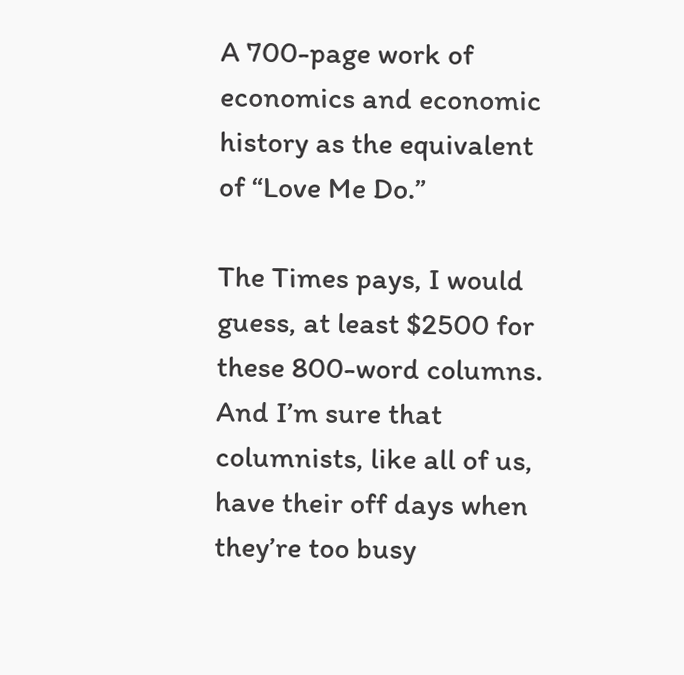A 700-page work of economics and economic history as the equivalent of “Love Me Do.”

The Times pays, I would guess, at least $2500 for these 800-word columns.  And I’m sure that columnists, like all of us, have their off days when they’re too busy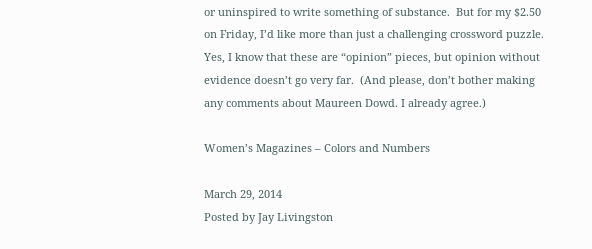or uninspired to write something of substance.  But for my $2.50 on Friday, I’d like more than just a challenging crossword puzzle.  Yes, I know that these are “opinion” pieces, but opinion without evidence doesn’t go very far.  (And please, don’t bother making any comments about Maureen Dowd. I already agree.)

Women’s Magazines – Colors and Numbers

March 29, 2014
Posted by Jay Livingston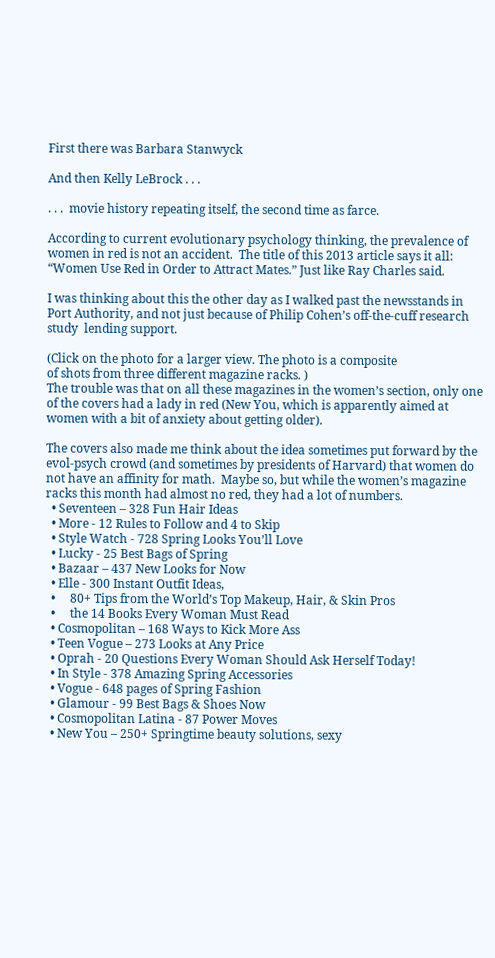First there was Barbara Stanwyck

And then Kelly LeBrock . . .

. . .  movie history repeating itself, the second time as farce.

According to current evolutionary psychology thinking, the prevalence of women in red is not an accident.  The title of this 2013 article says it all: “Women Use Red in Order to Attract Mates.” Just like Ray Charles said.

I was thinking about this the other day as I walked past the newsstands in Port Authority, and not just because of Philip Cohen’s off-the-cuff research study  lending support.

(Click on the photo for a larger view. The photo is a composite
of shots from three different magazine racks. )
The trouble was that on all these magazines in the women’s section, only one of the covers had a lady in red (New You, which is apparently aimed at women with a bit of anxiety about getting older).

The covers also made me think about the idea sometimes put forward by the evol-psych crowd (and sometimes by presidents of Harvard) that women do not have an affinity for math.  Maybe so, but while the women’s magazine racks this month had almost no red, they had a lot of numbers.
  • Seventeen – 328 Fun Hair Ideas
  • More - 12 Rules to Follow and 4 to Skip
  • Style Watch - 728 Spring Looks You’ll Love
  • Lucky - 25 Best Bags of Spring
  • Bazaar – 437 New Looks for Now
  • Elle - 300 Instant Outfit Ideas,
  •     80+ Tips from the World’s Top Makeup, Hair, & Skin Pros
  •     the 14 Books Every Woman Must Read
  • Cosmopolitan – 168 Ways to Kick More Ass
  • Teen Vogue – 273 Looks at Any Price
  • Oprah - 20 Questions Every Woman Should Ask Herself Today!
  • In Style - 378 Amazing Spring Accessories
  • Vogue - 648 pages of Spring Fashion
  • Glamour - 99 Best Bags & Shoes Now
  • Cosmopolitan Latina - 87 Power Moves
  • New You – 250+ Springtime beauty solutions, sexy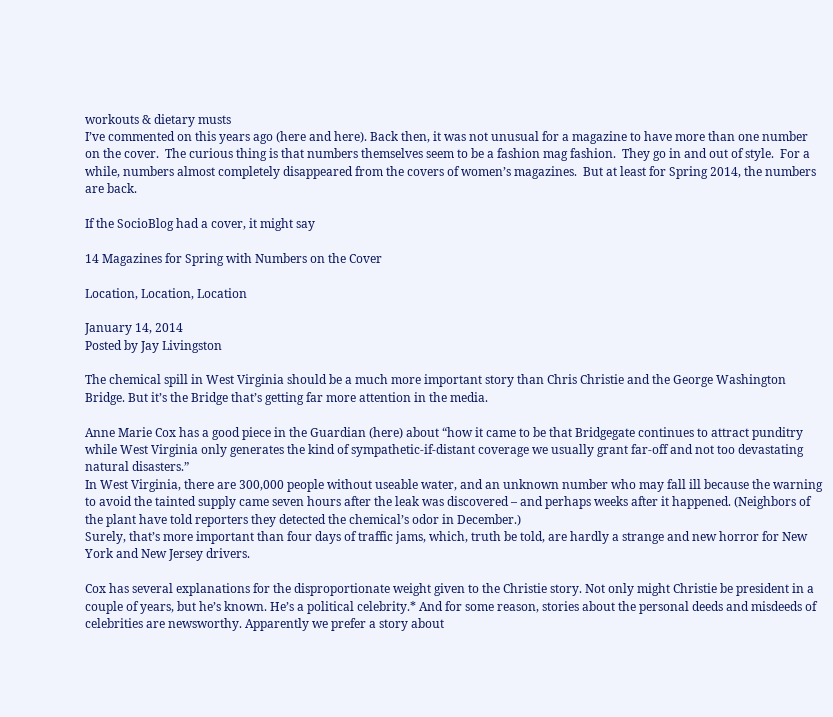workouts & dietary musts
I’ve commented on this years ago (here and here). Back then, it was not unusual for a magazine to have more than one number on the cover.  The curious thing is that numbers themselves seem to be a fashion mag fashion.  They go in and out of style.  For a while, numbers almost completely disappeared from the covers of women’s magazines.  But at least for Spring 2014, the numbers are back.

If the SocioBlog had a cover, it might say

14 Magazines for Spring with Numbers on the Cover

Location, Location, Location

January 14, 2014
Posted by Jay Livingston

The chemical spill in West Virginia should be a much more important story than Chris Christie and the George Washington Bridge. But it’s the Bridge that’s getting far more attention in the media.

Anne Marie Cox has a good piece in the Guardian (here) about “how it came to be that Bridgegate continues to attract punditry while West Virginia only generates the kind of sympathetic-if-distant coverage we usually grant far-off and not too devastating natural disasters.”
In West Virginia, there are 300,000 people without useable water, and an unknown number who may fall ill because the warning to avoid the tainted supply came seven hours after the leak was discovered – and perhaps weeks after it happened. (Neighbors of the plant have told reporters they detected the chemical’s odor in December.)
Surely, that’s more important than four days of traffic jams, which, truth be told, are hardly a strange and new horror for New York and New Jersey drivers.

Cox has several explanations for the disproportionate weight given to the Christie story. Not only might Christie be president in a couple of years, but he’s known. He’s a political celebrity.* And for some reason, stories about the personal deeds and misdeeds of celebrities are newsworthy. Apparently we prefer a story about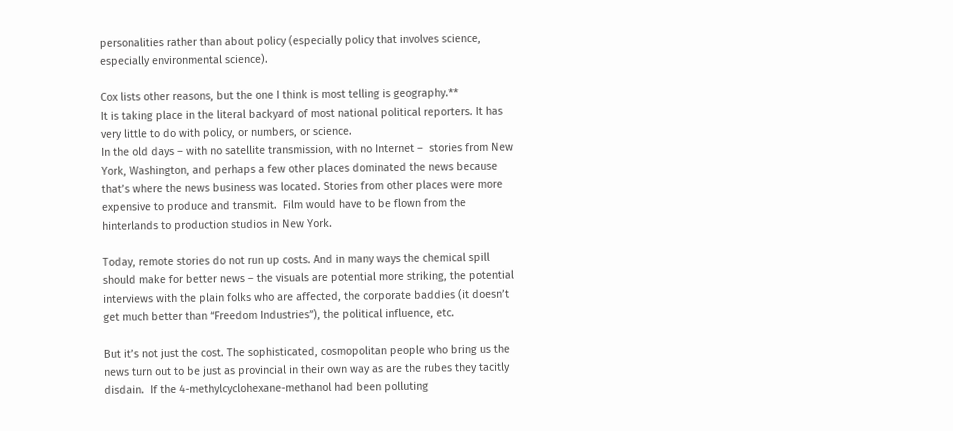personalities rather than about policy (especially policy that involves science, especially environmental science).

Cox lists other reasons, but the one I think is most telling is geography.**
It is taking place in the literal backyard of most national political reporters. It has very little to do with policy, or numbers, or science.
In the old days – with no satellite transmission, with no Internet –  stories from New York, Washington, and perhaps a few other places dominated the news because that’s where the news business was located. Stories from other places were more expensive to produce and transmit.  Film would have to be flown from the hinterlands to production studios in New York.

Today, remote stories do not run up costs. And in many ways the chemical spill should make for better news – the visuals are potential more striking, the potential interviews with the plain folks who are affected, the corporate baddies (it doesn’t get much better than “Freedom Industries”), the political influence, etc.

But it’s not just the cost. The sophisticated, cosmopolitan people who bring us the news turn out to be just as provincial in their own way as are the rubes they tacitly disdain.  If the 4-methylcyclohexane-methanol had been polluting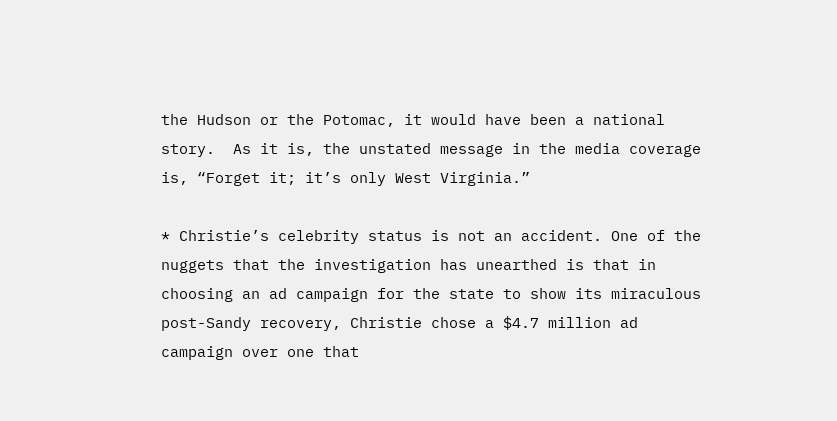the Hudson or the Potomac, it would have been a national story.  As it is, the unstated message in the media coverage is, “Forget it; it’s only West Virginia.”

* Christie’s celebrity status is not an accident. One of the nuggets that the investigation has unearthed is that in choosing an ad campaign for the state to show its miraculous post-Sandy recovery, Christie chose a $4.7 million ad campaign over one that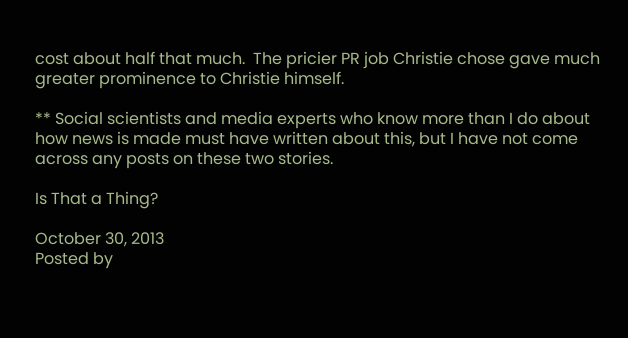cost about half that much.  The pricier PR job Christie chose gave much greater prominence to Christie himself.

** Social scientists and media experts who know more than I do about how news is made must have written about this, but I have not come across any posts on these two stories.

Is That a Thing?

October 30, 2013
Posted by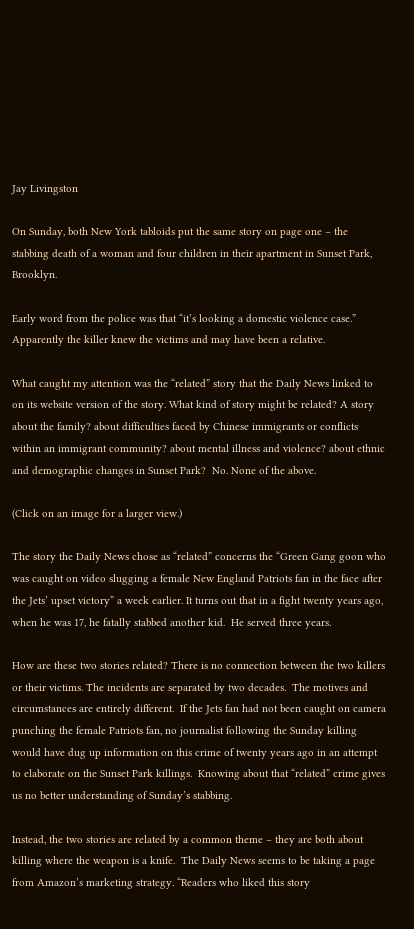Jay Livingston

On Sunday, both New York tabloids put the same story on page one – the stabbing death of a woman and four children in their apartment in Sunset Park, Brooklyn.

Early word from the police was that “it’s looking a domestic violence case.” Apparently the killer knew the victims and may have been a relative.

What caught my attention was the “related” story that the Daily News linked to on its website version of the story. What kind of story might be related? A story about the family? about difficulties faced by Chinese immigrants or conflicts within an immigrant community? about mental illness and violence? about ethnic and demographic changes in Sunset Park?  No. None of the above.

(Click on an image for a larger view.)

The story the Daily News chose as “related” concerns the “Green Gang goon who was caught on video slugging a female New England Patriots fan in the face after the Jets’ upset victory” a week earlier. It turns out that in a fight twenty years ago, when he was 17, he fatally stabbed another kid.  He served three years.

How are these two stories related? There is no connection between the two killers or their victims. The incidents are separated by two decades.  The motives and circumstances are entirely different.  If the Jets fan had not been caught on camera punching the female Patriots fan, no journalist following the Sunday killing would have dug up information on this crime of twenty years ago in an attempt to elaborate on the Sunset Park killings.  Knowing about that “related” crime gives us no better understanding of Sunday’s stabbing.

Instead, the two stories are related by a common theme – they are both about killing where the weapon is a knife.  The Daily News seems to be taking a page from Amazon’s marketing strategy. “Readers who liked this story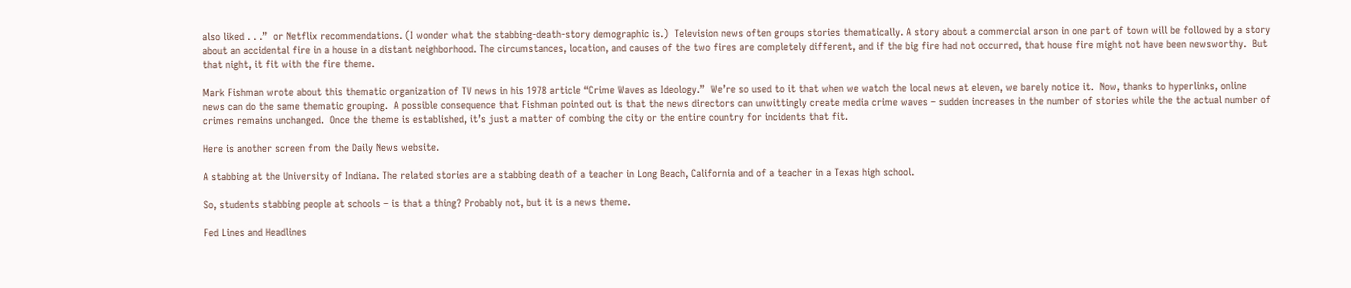also liked . . .”  or Netflix recommendations. (I wonder what the stabbing-death-story demographic is.)  Television news often groups stories thematically. A story about a commercial arson in one part of town will be followed by a story about an accidental fire in a house in a distant neighborhood. The circumstances, location, and causes of the two fires are completely different, and if the big fire had not occurred, that house fire might not have been newsworthy.  But that night, it fit with the fire theme.

Mark Fishman wrote about this thematic organization of TV news in his 1978 article “Crime Waves as Ideology.”  We’re so used to it that when we watch the local news at eleven, we barely notice it.  Now, thanks to hyperlinks, online news can do the same thematic grouping.  A possible consequence that Fishman pointed out is that the news directors can unwittingly create media crime waves – sudden increases in the number of stories while the the actual number of crimes remains unchanged.  Once the theme is established, it’s just a matter of combing the city or the entire country for incidents that fit.

Here is another screen from the Daily News website.

A stabbing at the University of Indiana. The related stories are a stabbing death of a teacher in Long Beach, California and of a teacher in a Texas high school.

So, students stabbing people at schools – is that a thing? Probably not, but it is a news theme.

Fed Lines and Headlines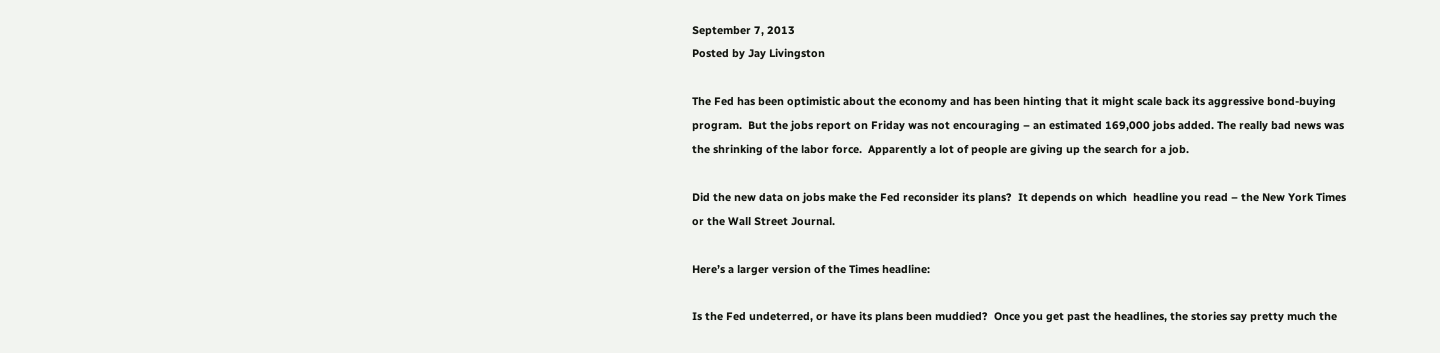September 7, 2013
Posted by Jay Livingston

The Fed has been optimistic about the economy and has been hinting that it might scale back its aggressive bond-buying program.  But the jobs report on Friday was not encouraging – an estimated 169,000 jobs added. The really bad news was the shrinking of the labor force.  Apparently a lot of people are giving up the search for a job.

Did the new data on jobs make the Fed reconsider its plans?  It depends on which  headline you read – the New York Times or the Wall Street Journal.

Here’s a larger version of the Times headline:

Is the Fed undeterred, or have its plans been muddied?  Once you get past the headlines, the stories say pretty much the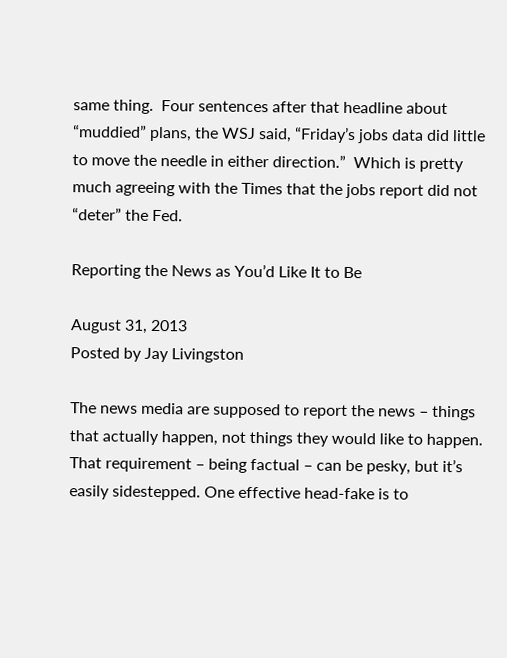same thing.  Four sentences after that headline about “muddied” plans, the WSJ said, “Friday’s jobs data did little to move the needle in either direction.”  Which is pretty much agreeing with the Times that the jobs report did not “deter” the Fed.

Reporting the News as You’d Like It to Be

August 31, 2013
Posted by Jay Livingston

The news media are supposed to report the news – things that actually happen, not things they would like to happen. That requirement – being factual – can be pesky, but it’s easily sidestepped. One effective head-fake is to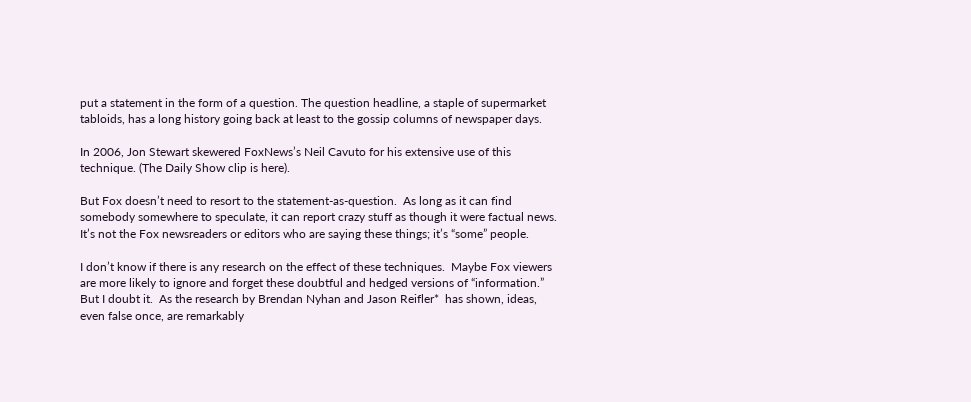put a statement in the form of a question. The question headline, a staple of supermarket tabloids, has a long history going back at least to the gossip columns of newspaper days.

In 2006, Jon Stewart skewered FoxNews’s Neil Cavuto for his extensive use of this technique. (The Daily Show clip is here).

But Fox doesn’t need to resort to the statement-as-question.  As long as it can find somebody somewhere to speculate, it can report crazy stuff as though it were factual news.  It’s not the Fox newsreaders or editors who are saying these things; it’s “some” people.

I don’t know if there is any research on the effect of these techniques.  Maybe Fox viewers are more likely to ignore and forget these doubtful and hedged versions of “information.”  But I doubt it.  As the research by Brendan Nyhan and Jason Reifler*  has shown, ideas, even false once, are remarkably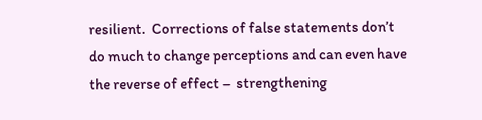resilient.  Corrections of false statements don’t do much to change perceptions and can even have the reverse of effect –  strengthening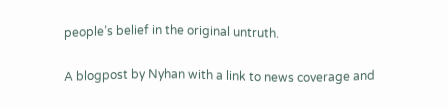people’s belief in the original untruth.

A blogpost by Nyhan with a link to news coverage and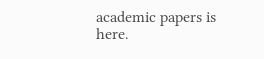academic papers is here.